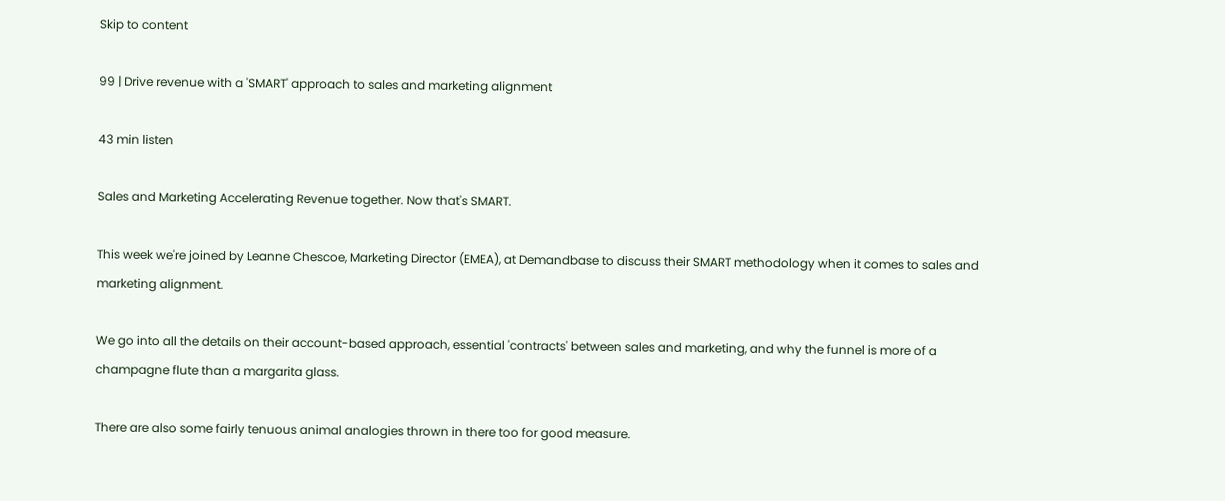Skip to content

99 | Drive revenue with a 'SMART' approach to sales and marketing alignment

43 min listen

Sales and Marketing Accelerating Revenue together. Now that's SMART.

This week we're joined by Leanne Chescoe, Marketing Director (EMEA), at Demandbase to discuss their SMART methodology when it comes to sales and marketing alignment.

We go into all the details on their account-based approach, essential 'contracts' between sales and marketing, and why the funnel is more of a champagne flute than a margarita glass.

There are also some fairly tenuous animal analogies thrown in there too for good measure.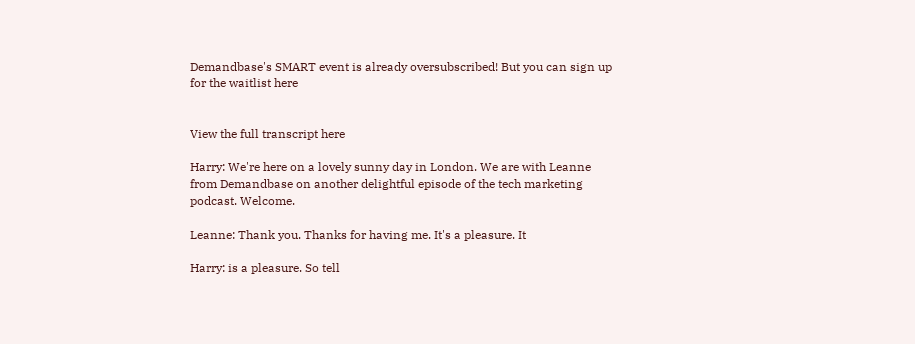Demandbase's SMART event is already oversubscribed! But you can sign up for the waitlist here


View the full transcript here

Harry: We're here on a lovely sunny day in London. We are with Leanne from Demandbase on another delightful episode of the tech marketing podcast. Welcome.

Leanne: Thank you. Thanks for having me. It's a pleasure. It

Harry: is a pleasure. So tell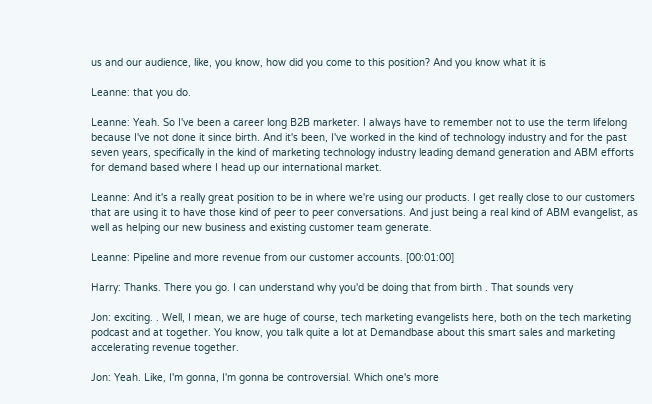us and our audience, like, you know, how did you come to this position? And you know what it is

Leanne: that you do.

Leanne: Yeah. So I've been a career long B2B marketer. I always have to remember not to use the term lifelong because I've not done it since birth. And it's been, I've worked in the kind of technology industry and for the past seven years, specifically in the kind of marketing technology industry leading demand generation and ABM efforts for demand based where I head up our international market.

Leanne: And it's a really great position to be in where we're using our products. I get really close to our customers that are using it to have those kind of peer to peer conversations. And just being a real kind of ABM evangelist, as well as helping our new business and existing customer team generate.

Leanne: Pipeline and more revenue from our customer accounts. [00:01:00]

Harry: Thanks. There you go. I can understand why you'd be doing that from birth . That sounds very

Jon: exciting. . Well, I mean, we are huge of course, tech marketing evangelists here, both on the tech marketing podcast and at together. You know, you talk quite a lot at Demandbase about this smart sales and marketing accelerating revenue together.

Jon: Yeah. Like, I'm gonna, I'm gonna be controversial. Which one's more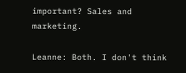important? Sales and marketing.

Leanne: Both. I don't think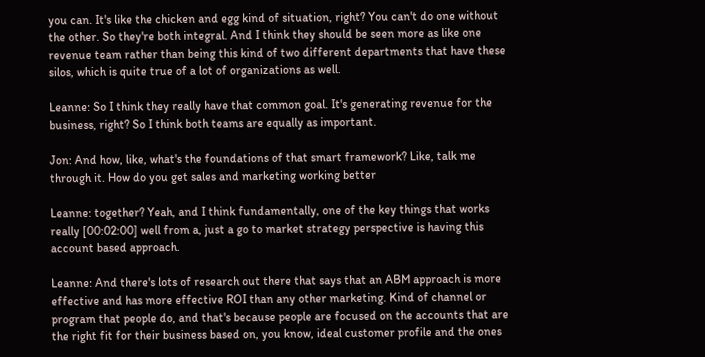you can. It's like the chicken and egg kind of situation, right? You can't do one without the other. So they're both integral. And I think they should be seen more as like one revenue team rather than being this kind of two different departments that have these silos, which is quite true of a lot of organizations as well.

Leanne: So I think they really have that common goal. It's generating revenue for the business, right? So I think both teams are equally as important.

Jon: And how, like, what's the foundations of that smart framework? Like, talk me through it. How do you get sales and marketing working better

Leanne: together? Yeah, and I think fundamentally, one of the key things that works really [00:02:00] well from a, just a go to market strategy perspective is having this account based approach.

Leanne: And there's lots of research out there that says that an ABM approach is more effective and has more effective ROI than any other marketing. Kind of channel or program that people do, and that's because people are focused on the accounts that are the right fit for their business based on, you know, ideal customer profile and the ones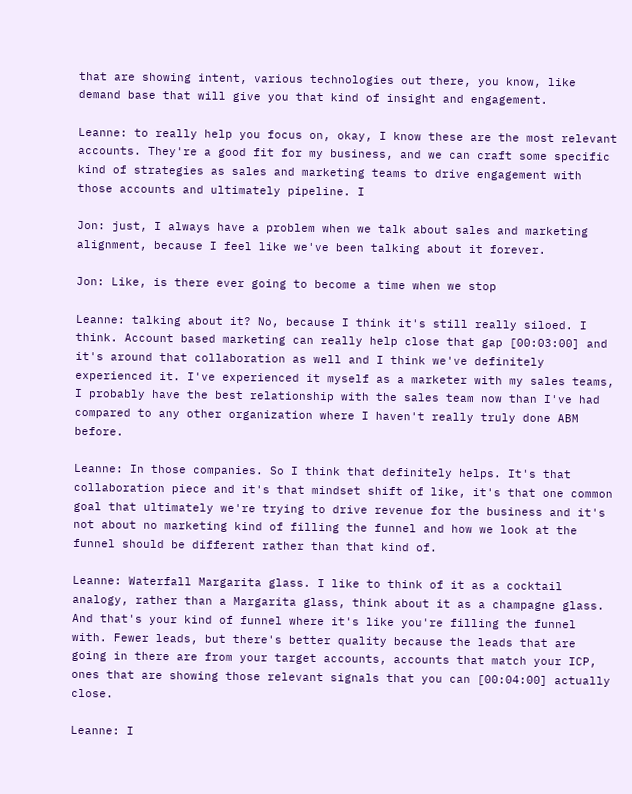that are showing intent, various technologies out there, you know, like demand base that will give you that kind of insight and engagement.

Leanne: to really help you focus on, okay, I know these are the most relevant accounts. They're a good fit for my business, and we can craft some specific kind of strategies as sales and marketing teams to drive engagement with those accounts and ultimately pipeline. I

Jon: just, I always have a problem when we talk about sales and marketing alignment, because I feel like we've been talking about it forever.

Jon: Like, is there ever going to become a time when we stop

Leanne: talking about it? No, because I think it's still really siloed. I think. Account based marketing can really help close that gap [00:03:00] and it's around that collaboration as well and I think we've definitely experienced it. I've experienced it myself as a marketer with my sales teams, I probably have the best relationship with the sales team now than I've had compared to any other organization where I haven't really truly done ABM before.

Leanne: In those companies. So I think that definitely helps. It's that collaboration piece and it's that mindset shift of like, it's that one common goal that ultimately we're trying to drive revenue for the business and it's not about no marketing kind of filling the funnel and how we look at the funnel should be different rather than that kind of.

Leanne: Waterfall Margarita glass. I like to think of it as a cocktail analogy, rather than a Margarita glass, think about it as a champagne glass. And that's your kind of funnel where it's like you're filling the funnel with. Fewer leads, but there's better quality because the leads that are going in there are from your target accounts, accounts that match your ICP, ones that are showing those relevant signals that you can [00:04:00] actually close.

Leanne: I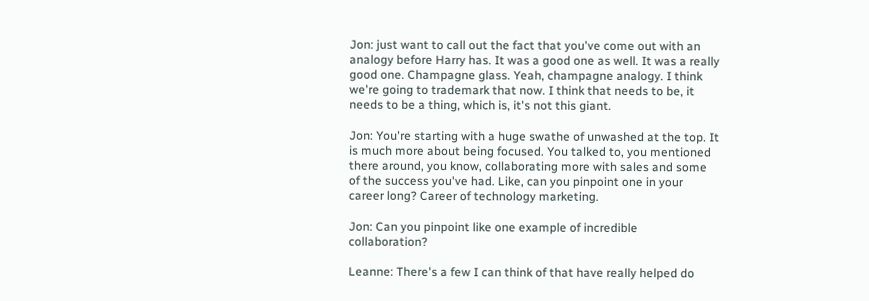Jon: just want to call out the fact that you've come out with an analogy before Harry has. It was a good one as well. It was a really good one. Champagne glass. Yeah, champagne analogy. I think we're going to trademark that now. I think that needs to be, it needs to be a thing, which is, it's not this giant.

Jon: You're starting with a huge swathe of unwashed at the top. It is much more about being focused. You talked to, you mentioned there around, you know, collaborating more with sales and some of the success you've had. Like, can you pinpoint one in your career long? Career of technology marketing.

Jon: Can you pinpoint like one example of incredible collaboration?

Leanne: There's a few I can think of that have really helped do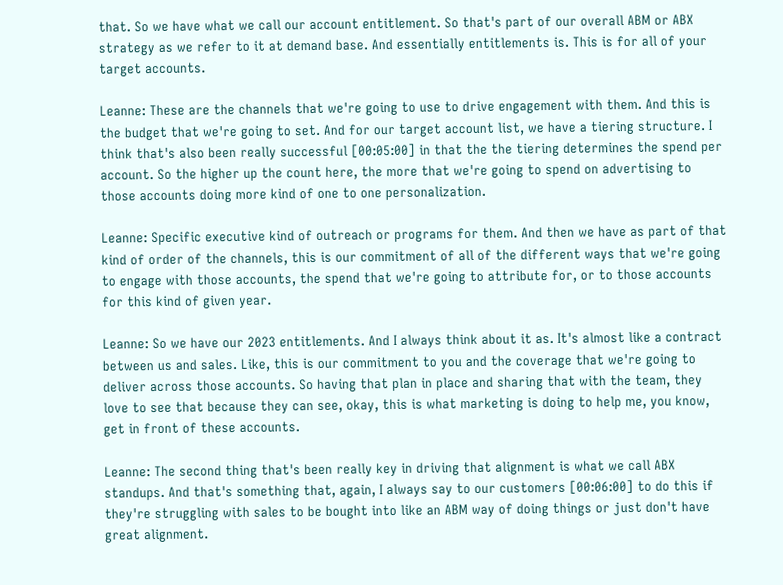that. So we have what we call our account entitlement. So that's part of our overall ABM or ABX strategy as we refer to it at demand base. And essentially entitlements is. This is for all of your target accounts.

Leanne: These are the channels that we're going to use to drive engagement with them. And this is the budget that we're going to set. And for our target account list, we have a tiering structure. I think that's also been really successful [00:05:00] in that the the tiering determines the spend per account. So the higher up the count here, the more that we're going to spend on advertising to those accounts doing more kind of one to one personalization.

Leanne: Specific executive kind of outreach or programs for them. And then we have as part of that kind of order of the channels, this is our commitment of all of the different ways that we're going to engage with those accounts, the spend that we're going to attribute for, or to those accounts for this kind of given year.

Leanne: So we have our 2023 entitlements. And I always think about it as. It's almost like a contract between us and sales. Like, this is our commitment to you and the coverage that we're going to deliver across those accounts. So having that plan in place and sharing that with the team, they love to see that because they can see, okay, this is what marketing is doing to help me, you know, get in front of these accounts.

Leanne: The second thing that's been really key in driving that alignment is what we call ABX standups. And that's something that, again, I always say to our customers [00:06:00] to do this if they're struggling with sales to be bought into like an ABM way of doing things or just don't have great alignment.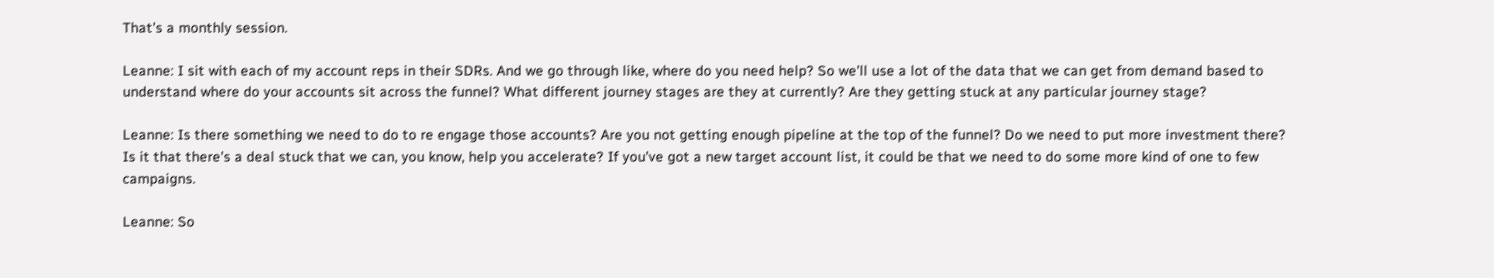That's a monthly session.

Leanne: I sit with each of my account reps in their SDRs. And we go through like, where do you need help? So we'll use a lot of the data that we can get from demand based to understand where do your accounts sit across the funnel? What different journey stages are they at currently? Are they getting stuck at any particular journey stage?

Leanne: Is there something we need to do to re engage those accounts? Are you not getting enough pipeline at the top of the funnel? Do we need to put more investment there? Is it that there's a deal stuck that we can, you know, help you accelerate? If you've got a new target account list, it could be that we need to do some more kind of one to few campaigns.

Leanne: So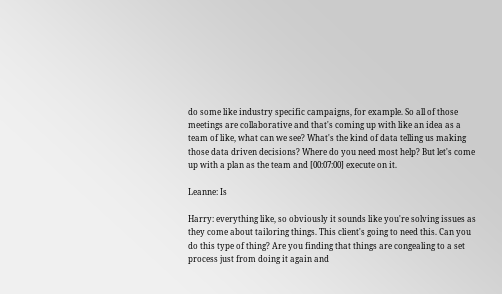do some like industry specific campaigns, for example. So all of those meetings are collaborative and that's coming up with like an idea as a team of like, what can we see? What's the kind of data telling us making those data driven decisions? Where do you need most help? But let's come up with a plan as the team and [00:07:00] execute on it.

Leanne: Is

Harry: everything like, so obviously it sounds like you're solving issues as they come about tailoring things. This client's going to need this. Can you do this type of thing? Are you finding that things are congealing to a set process just from doing it again and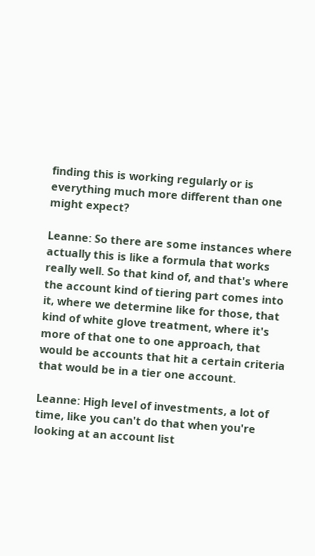finding this is working regularly or is everything much more different than one might expect?

Leanne: So there are some instances where actually this is like a formula that works really well. So that kind of, and that's where the account kind of tiering part comes into it, where we determine like for those, that kind of white glove treatment, where it's more of that one to one approach, that would be accounts that hit a certain criteria that would be in a tier one account.

Leanne: High level of investments, a lot of time, like you can't do that when you're looking at an account list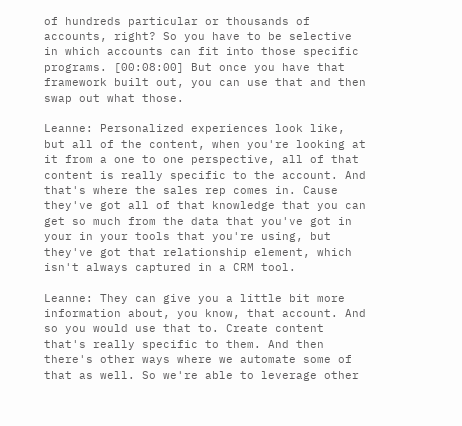of hundreds particular or thousands of accounts, right? So you have to be selective in which accounts can fit into those specific programs. [00:08:00] But once you have that framework built out, you can use that and then swap out what those.

Leanne: Personalized experiences look like, but all of the content, when you're looking at it from a one to one perspective, all of that content is really specific to the account. And that's where the sales rep comes in. Cause they've got all of that knowledge that you can get so much from the data that you've got in your in your tools that you're using, but they've got that relationship element, which isn't always captured in a CRM tool.

Leanne: They can give you a little bit more information about, you know, that account. And so you would use that to. Create content that's really specific to them. And then there's other ways where we automate some of that as well. So we're able to leverage other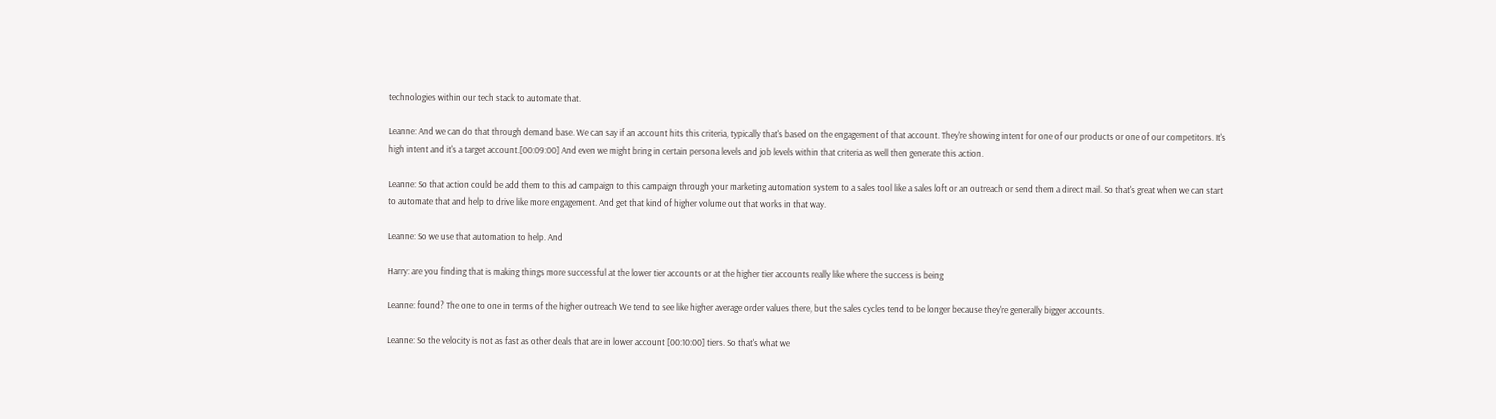technologies within our tech stack to automate that.

Leanne: And we can do that through demand base. We can say if an account hits this criteria, typically that's based on the engagement of that account. They're showing intent for one of our products or one of our competitors. It's high intent and it's a target account.[00:09:00] And even we might bring in certain persona levels and job levels within that criteria as well then generate this action.

Leanne: So that action could be add them to this ad campaign to this campaign through your marketing automation system to a sales tool like a sales loft or an outreach or send them a direct mail. So that's great when we can start to automate that and help to drive like more engagement. And get that kind of higher volume out that works in that way.

Leanne: So we use that automation to help. And

Harry: are you finding that is making things more successful at the lower tier accounts or at the higher tier accounts really like where the success is being

Leanne: found? The one to one in terms of the higher outreach We tend to see like higher average order values there, but the sales cycles tend to be longer because they're generally bigger accounts.

Leanne: So the velocity is not as fast as other deals that are in lower account [00:10:00] tiers. So that's what we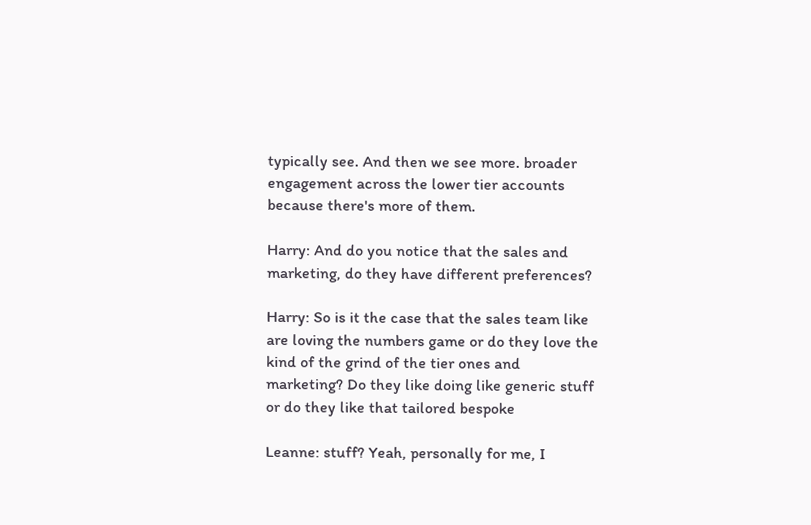typically see. And then we see more. broader engagement across the lower tier accounts because there's more of them.

Harry: And do you notice that the sales and marketing, do they have different preferences?

Harry: So is it the case that the sales team like are loving the numbers game or do they love the kind of the grind of the tier ones and marketing? Do they like doing like generic stuff or do they like that tailored bespoke

Leanne: stuff? Yeah, personally for me, I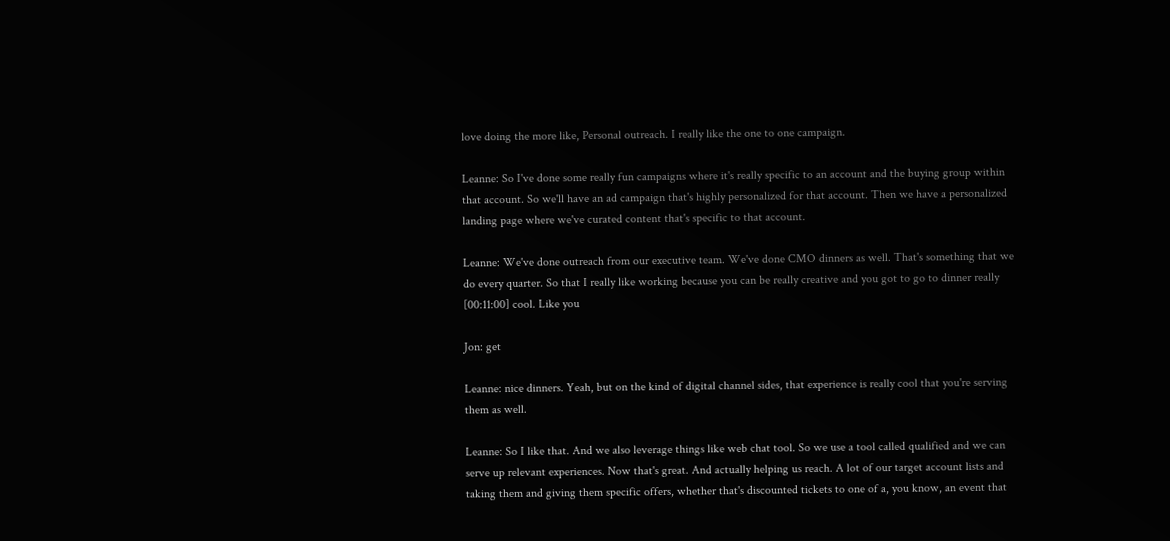love doing the more like, Personal outreach. I really like the one to one campaign.

Leanne: So I've done some really fun campaigns where it's really specific to an account and the buying group within that account. So we'll have an ad campaign that's highly personalized for that account. Then we have a personalized landing page where we've curated content that's specific to that account.

Leanne: We've done outreach from our executive team. We've done CMO dinners as well. That's something that we do every quarter. So that I really like working because you can be really creative and you got to go to dinner really [00:11:00] cool. Like you

Jon: get

Leanne: nice dinners. Yeah, but on the kind of digital channel sides, that experience is really cool that you're serving them as well.

Leanne: So I like that. And we also leverage things like web chat tool. So we use a tool called qualified and we can serve up relevant experiences. Now that's great. And actually helping us reach. A lot of our target account lists and taking them and giving them specific offers, whether that's discounted tickets to one of a, you know, an event that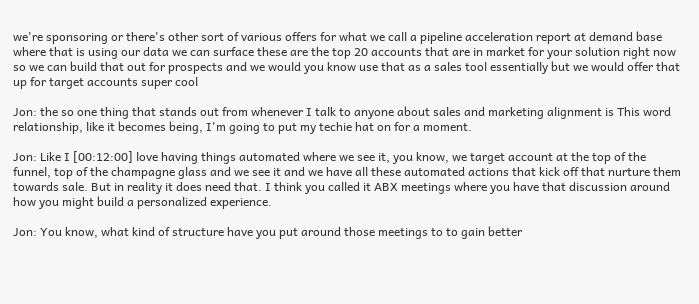we're sponsoring or there's other sort of various offers for what we call a pipeline acceleration report at demand base where that is using our data we can surface these are the top 20 accounts that are in market for your solution right now so we can build that out for prospects and we would you know use that as a sales tool essentially but we would offer that up for target accounts super cool

Jon: the so one thing that stands out from whenever I talk to anyone about sales and marketing alignment is This word relationship, like it becomes being, I'm going to put my techie hat on for a moment.

Jon: Like I [00:12:00] love having things automated where we see it, you know, we target account at the top of the funnel, top of the champagne glass and we see it and we have all these automated actions that kick off that nurture them towards sale. But in reality it does need that. I think you called it ABX meetings where you have that discussion around how you might build a personalized experience.

Jon: You know, what kind of structure have you put around those meetings to to gain better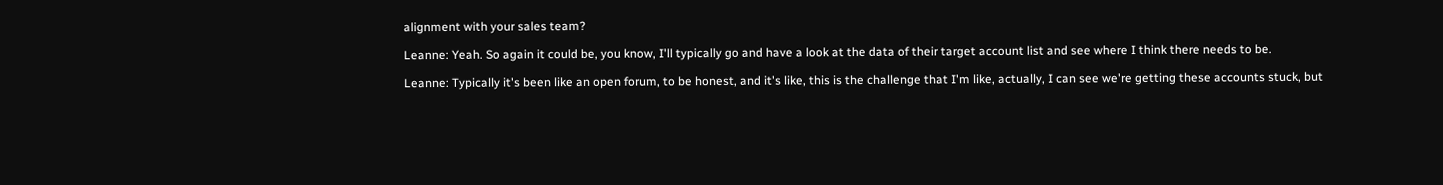alignment with your sales team?

Leanne: Yeah. So again it could be, you know, I'll typically go and have a look at the data of their target account list and see where I think there needs to be.

Leanne: Typically it's been like an open forum, to be honest, and it's like, this is the challenge that I'm like, actually, I can see we're getting these accounts stuck, but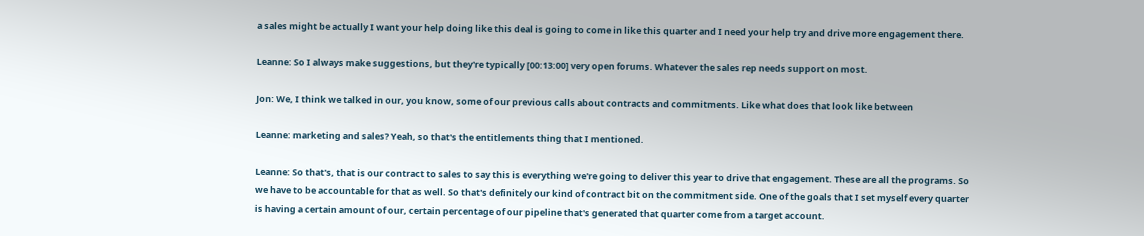a sales might be actually I want your help doing like this deal is going to come in like this quarter and I need your help try and drive more engagement there.

Leanne: So I always make suggestions, but they're typically [00:13:00] very open forums. Whatever the sales rep needs support on most.

Jon: We, I think we talked in our, you know, some of our previous calls about contracts and commitments. Like what does that look like between

Leanne: marketing and sales? Yeah, so that's the entitlements thing that I mentioned.

Leanne: So that's, that is our contract to sales to say this is everything we're going to deliver this year to drive that engagement. These are all the programs. So we have to be accountable for that as well. So that's definitely our kind of contract bit on the commitment side. One of the goals that I set myself every quarter is having a certain amount of our, certain percentage of our pipeline that's generated that quarter come from a target account.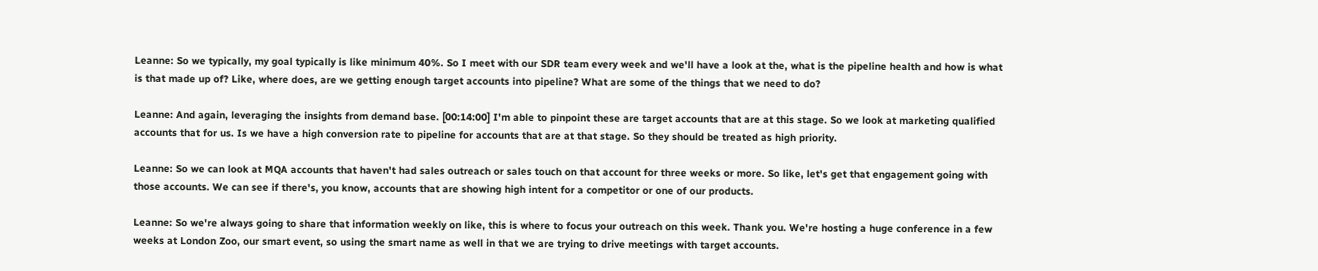Leanne: So we typically, my goal typically is like minimum 40%. So I meet with our SDR team every week and we'll have a look at the, what is the pipeline health and how is what is that made up of? Like, where does, are we getting enough target accounts into pipeline? What are some of the things that we need to do?

Leanne: And again, leveraging the insights from demand base. [00:14:00] I'm able to pinpoint these are target accounts that are at this stage. So we look at marketing qualified accounts that for us. Is we have a high conversion rate to pipeline for accounts that are at that stage. So they should be treated as high priority.

Leanne: So we can look at MQA accounts that haven't had sales outreach or sales touch on that account for three weeks or more. So like, let's get that engagement going with those accounts. We can see if there's, you know, accounts that are showing high intent for a competitor or one of our products.

Leanne: So we're always going to share that information weekly on like, this is where to focus your outreach on this week. Thank you. We're hosting a huge conference in a few weeks at London Zoo, our smart event, so using the smart name as well in that we are trying to drive meetings with target accounts.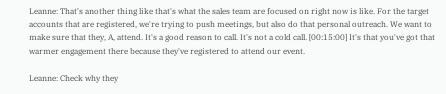Leanne: That's another thing like that's what the sales team are focused on right now is like. For the target accounts that are registered, we're trying to push meetings, but also do that personal outreach. We want to make sure that they, A, attend. It's a good reason to call. It's not a cold call. [00:15:00] It's that you've got that warmer engagement there because they've registered to attend our event.

Leanne: Check why they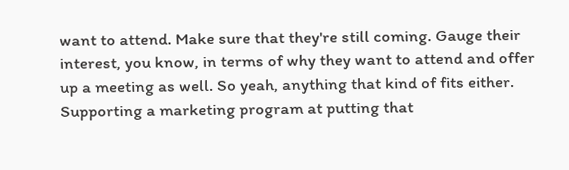want to attend. Make sure that they're still coming. Gauge their interest, you know, in terms of why they want to attend and offer up a meeting as well. So yeah, anything that kind of fits either. Supporting a marketing program at putting that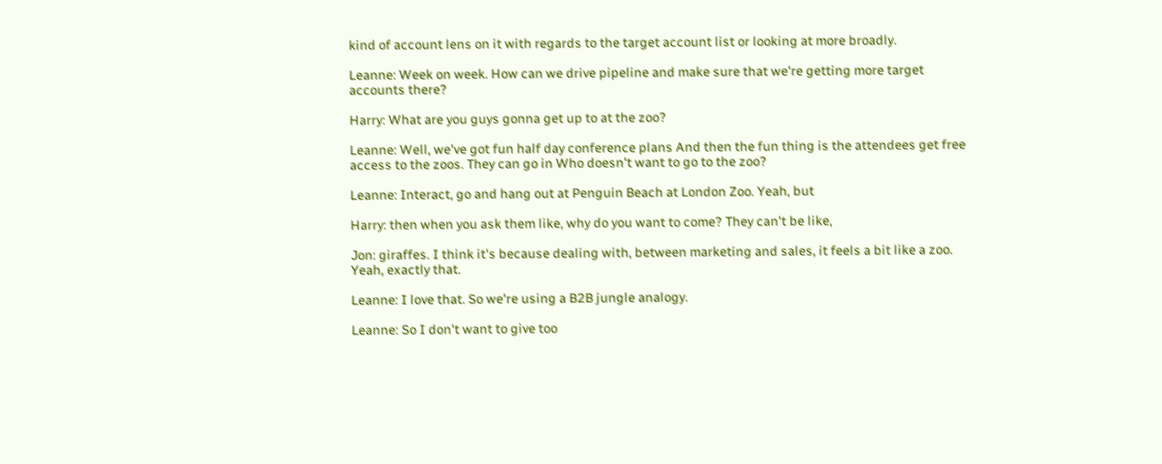kind of account lens on it with regards to the target account list or looking at more broadly.

Leanne: Week on week. How can we drive pipeline and make sure that we're getting more target accounts there?

Harry: What are you guys gonna get up to at the zoo?

Leanne: Well, we've got fun half day conference plans And then the fun thing is the attendees get free access to the zoos. They can go in Who doesn't want to go to the zoo?

Leanne: Interact, go and hang out at Penguin Beach at London Zoo. Yeah, but

Harry: then when you ask them like, why do you want to come? They can't be like,

Jon: giraffes. I think it's because dealing with, between marketing and sales, it feels a bit like a zoo. Yeah, exactly that.

Leanne: I love that. So we're using a B2B jungle analogy.

Leanne: So I don't want to give too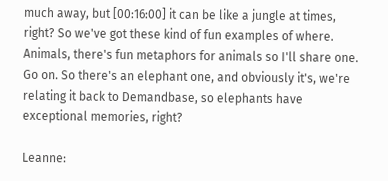much away, but [00:16:00] it can be like a jungle at times, right? So we've got these kind of fun examples of where. Animals, there's fun metaphors for animals so I'll share one. Go on. So there's an elephant one, and obviously it's, we're relating it back to Demandbase, so elephants have exceptional memories, right?

Leanne: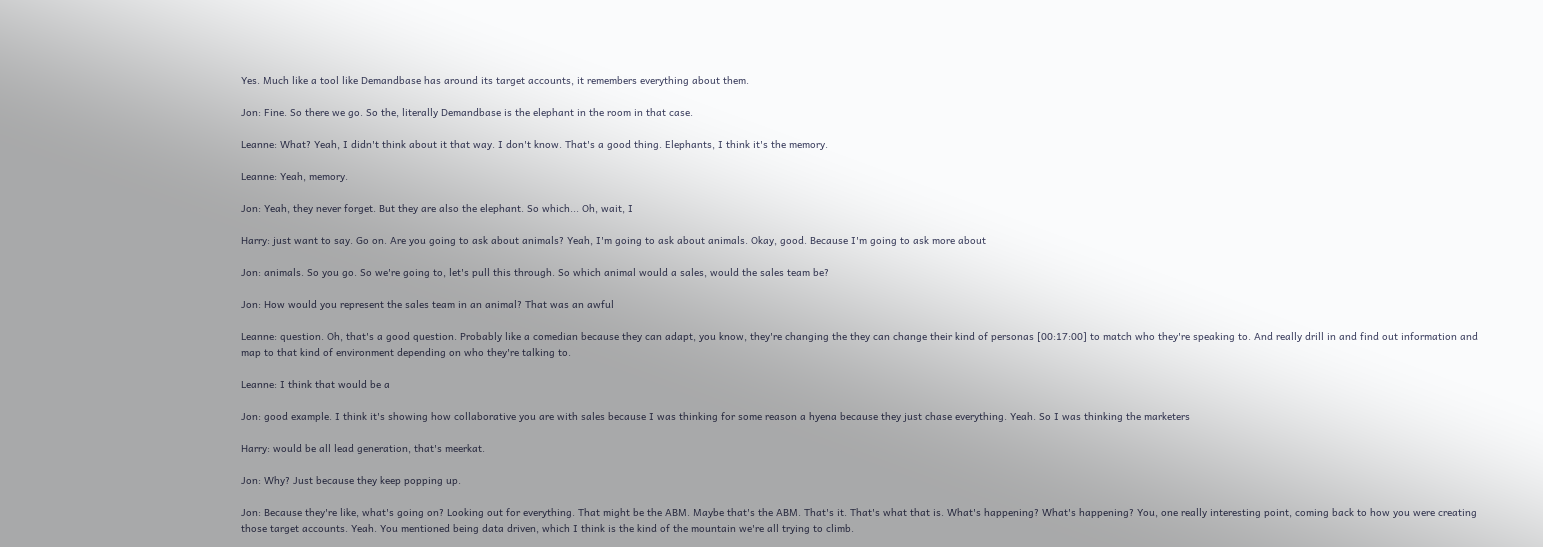Yes. Much like a tool like Demandbase has around its target accounts, it remembers everything about them.

Jon: Fine. So there we go. So the, literally Demandbase is the elephant in the room in that case.

Leanne: What? Yeah, I didn't think about it that way. I don't know. That's a good thing. Elephants, I think it's the memory.

Leanne: Yeah, memory.

Jon: Yeah, they never forget. But they are also the elephant. So which... Oh, wait, I

Harry: just want to say. Go on. Are you going to ask about animals? Yeah, I'm going to ask about animals. Okay, good. Because I'm going to ask more about

Jon: animals. So you go. So we're going to, let's pull this through. So which animal would a sales, would the sales team be?

Jon: How would you represent the sales team in an animal? That was an awful

Leanne: question. Oh, that's a good question. Probably like a comedian because they can adapt, you know, they're changing the they can change their kind of personas [00:17:00] to match who they're speaking to. And really drill in and find out information and map to that kind of environment depending on who they're talking to.

Leanne: I think that would be a

Jon: good example. I think it's showing how collaborative you are with sales because I was thinking for some reason a hyena because they just chase everything. Yeah. So I was thinking the marketers

Harry: would be all lead generation, that's meerkat.

Jon: Why? Just because they keep popping up.

Jon: Because they're like, what's going on? Looking out for everything. That might be the ABM. Maybe that's the ABM. That's it. That's what that is. What's happening? What's happening? You, one really interesting point, coming back to how you were creating those target accounts. Yeah. You mentioned being data driven, which I think is the kind of the mountain we're all trying to climb.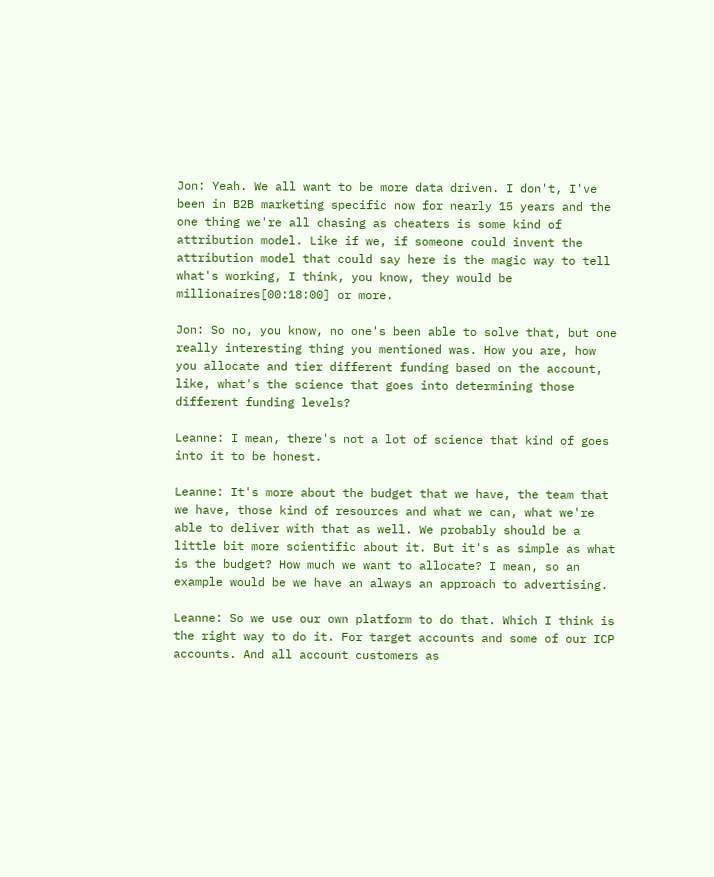Jon: Yeah. We all want to be more data driven. I don't, I've been in B2B marketing specific now for nearly 15 years and the one thing we're all chasing as cheaters is some kind of attribution model. Like if we, if someone could invent the attribution model that could say here is the magic way to tell what's working, I think, you know, they would be millionaires[00:18:00] or more.

Jon: So no, you know, no one's been able to solve that, but one really interesting thing you mentioned was. How you are, how you allocate and tier different funding based on the account, like, what's the science that goes into determining those different funding levels?

Leanne: I mean, there's not a lot of science that kind of goes into it to be honest.

Leanne: It's more about the budget that we have, the team that we have, those kind of resources and what we can, what we're able to deliver with that as well. We probably should be a little bit more scientific about it. But it's as simple as what is the budget? How much we want to allocate? I mean, so an example would be we have an always an approach to advertising.

Leanne: So we use our own platform to do that. Which I think is the right way to do it. For target accounts and some of our ICP accounts. And all account customers as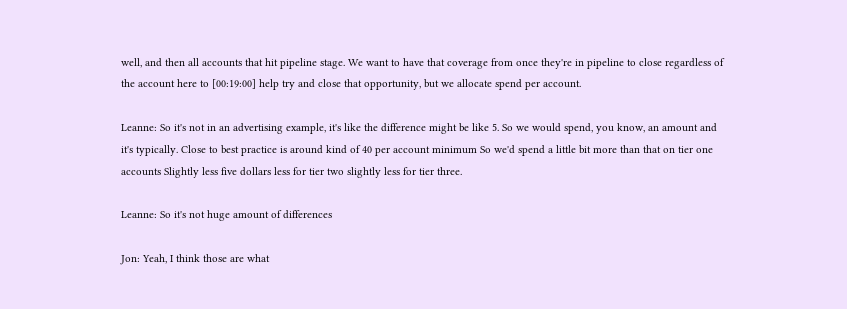well, and then all accounts that hit pipeline stage. We want to have that coverage from once they're in pipeline to close regardless of the account here to [00:19:00] help try and close that opportunity, but we allocate spend per account.

Leanne: So it's not in an advertising example, it's like the difference might be like 5. So we would spend, you know, an amount and it's typically. Close to best practice is around kind of 40 per account minimum So we'd spend a little bit more than that on tier one accounts Slightly less five dollars less for tier two slightly less for tier three.

Leanne: So it's not huge amount of differences

Jon: Yeah, I think those are what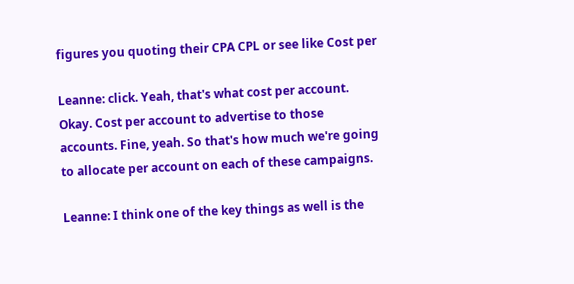figures you quoting their CPA CPL or see like Cost per

Leanne: click. Yeah, that's what cost per account. Okay. Cost per account to advertise to those accounts. Fine, yeah. So that's how much we're going to allocate per account on each of these campaigns.

Leanne: I think one of the key things as well is the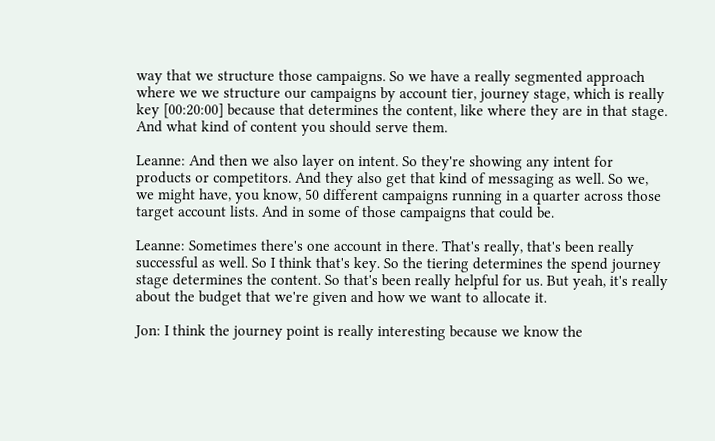way that we structure those campaigns. So we have a really segmented approach where we we structure our campaigns by account tier, journey stage, which is really key [00:20:00] because that determines the content, like where they are in that stage. And what kind of content you should serve them.

Leanne: And then we also layer on intent. So they're showing any intent for products or competitors. And they also get that kind of messaging as well. So we, we might have, you know, 50 different campaigns running in a quarter across those target account lists. And in some of those campaigns that could be.

Leanne: Sometimes there's one account in there. That's really, that's been really successful as well. So I think that's key. So the tiering determines the spend journey stage determines the content. So that's been really helpful for us. But yeah, it's really about the budget that we're given and how we want to allocate it.

Jon: I think the journey point is really interesting because we know the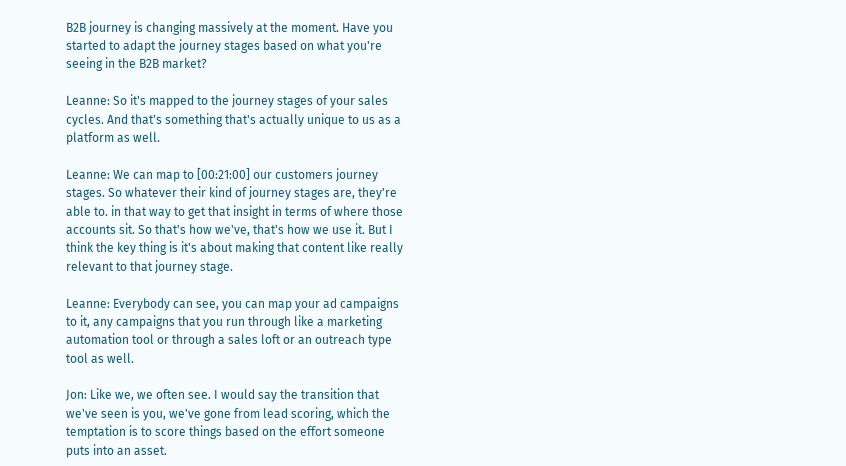B2B journey is changing massively at the moment. Have you started to adapt the journey stages based on what you're seeing in the B2B market?

Leanne: So it's mapped to the journey stages of your sales cycles. And that's something that's actually unique to us as a platform as well.

Leanne: We can map to [00:21:00] our customers journey stages. So whatever their kind of journey stages are, they're able to. in that way to get that insight in terms of where those accounts sit. So that's how we've, that's how we use it. But I think the key thing is it's about making that content like really relevant to that journey stage.

Leanne: Everybody can see, you can map your ad campaigns to it, any campaigns that you run through like a marketing automation tool or through a sales loft or an outreach type tool as well.

Jon: Like we, we often see. I would say the transition that we've seen is you, we've gone from lead scoring, which the temptation is to score things based on the effort someone puts into an asset.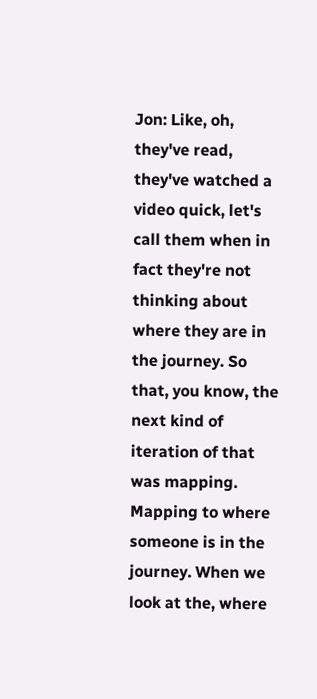Jon: Like, oh, they've read, they've watched a video quick, let's call them when in fact they're not thinking about where they are in the journey. So that, you know, the next kind of iteration of that was mapping. Mapping to where someone is in the journey. When we look at the, where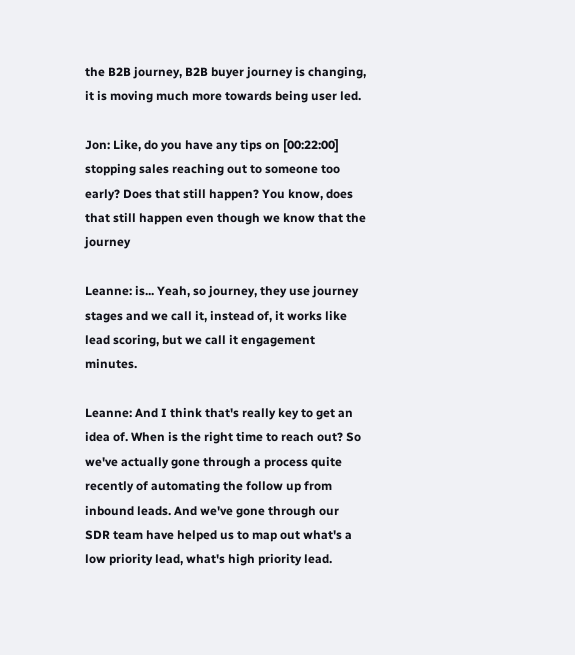the B2B journey, B2B buyer journey is changing, it is moving much more towards being user led.

Jon: Like, do you have any tips on [00:22:00] stopping sales reaching out to someone too early? Does that still happen? You know, does that still happen even though we know that the journey

Leanne: is... Yeah, so journey, they use journey stages and we call it, instead of, it works like lead scoring, but we call it engagement minutes.

Leanne: And I think that's really key to get an idea of. When is the right time to reach out? So we've actually gone through a process quite recently of automating the follow up from inbound leads. And we've gone through our SDR team have helped us to map out what's a low priority lead, what's high priority lead.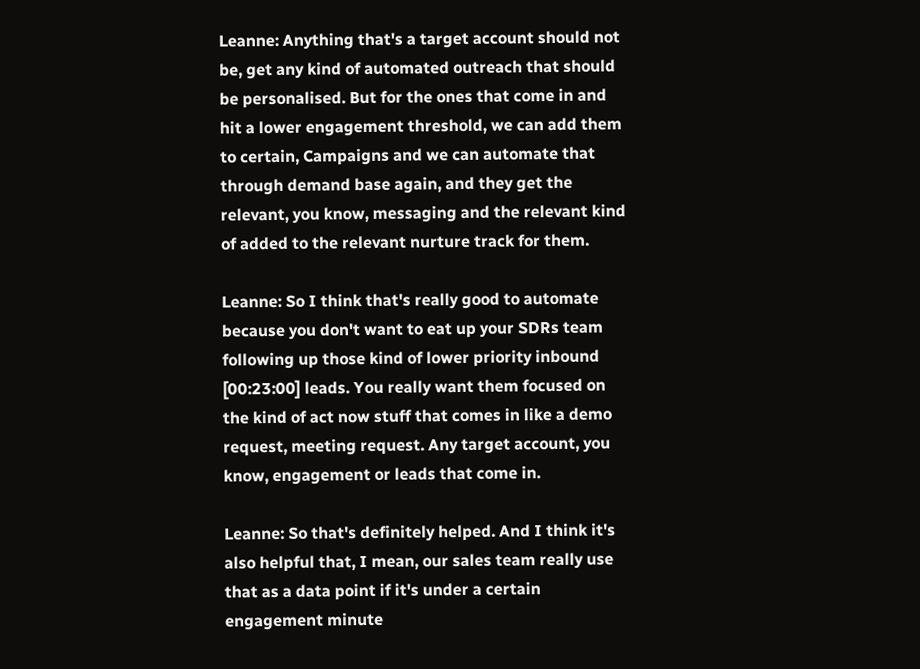Leanne: Anything that's a target account should not be, get any kind of automated outreach that should be personalised. But for the ones that come in and hit a lower engagement threshold, we can add them to certain, Campaigns and we can automate that through demand base again, and they get the relevant, you know, messaging and the relevant kind of added to the relevant nurture track for them.

Leanne: So I think that's really good to automate because you don't want to eat up your SDRs team following up those kind of lower priority inbound [00:23:00] leads. You really want them focused on the kind of act now stuff that comes in like a demo request, meeting request. Any target account, you know, engagement or leads that come in.

Leanne: So that's definitely helped. And I think it's also helpful that, I mean, our sales team really use that as a data point if it's under a certain engagement minute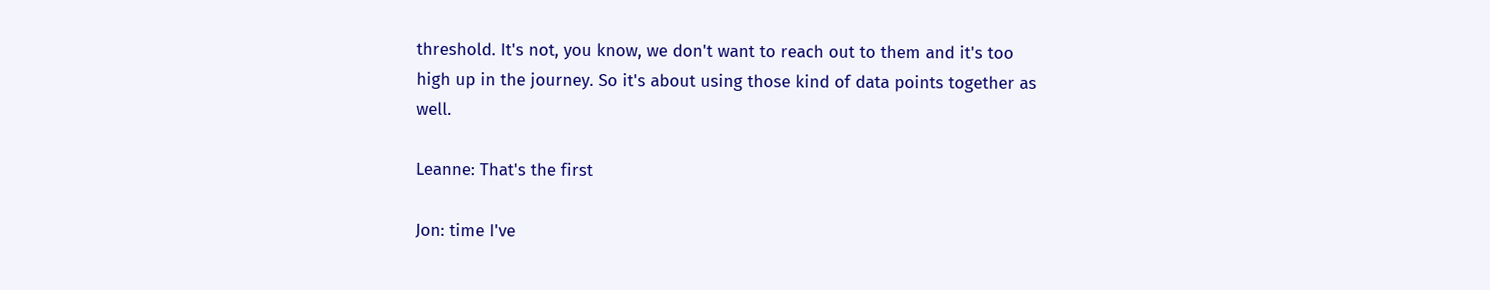threshold. It's not, you know, we don't want to reach out to them and it's too high up in the journey. So it's about using those kind of data points together as well.

Leanne: That's the first

Jon: time I've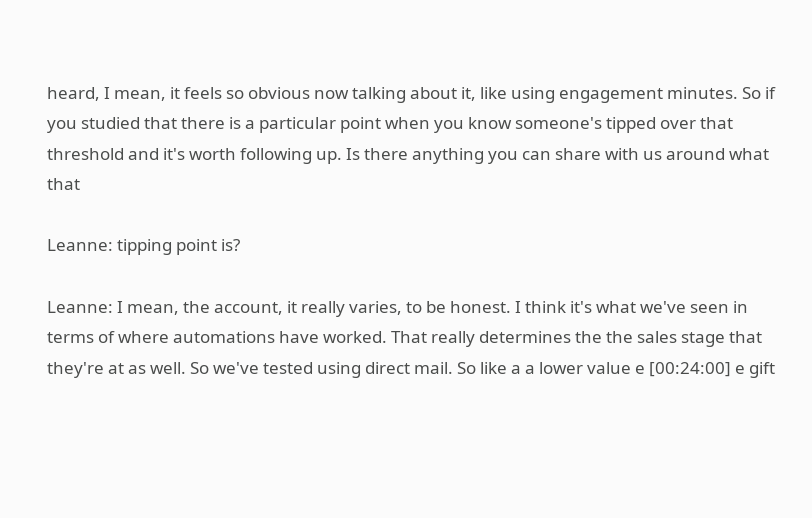heard, I mean, it feels so obvious now talking about it, like using engagement minutes. So if you studied that there is a particular point when you know someone's tipped over that threshold and it's worth following up. Is there anything you can share with us around what that

Leanne: tipping point is?

Leanne: I mean, the account, it really varies, to be honest. I think it's what we've seen in terms of where automations have worked. That really determines the the sales stage that they're at as well. So we've tested using direct mail. So like a a lower value e [00:24:00] e gift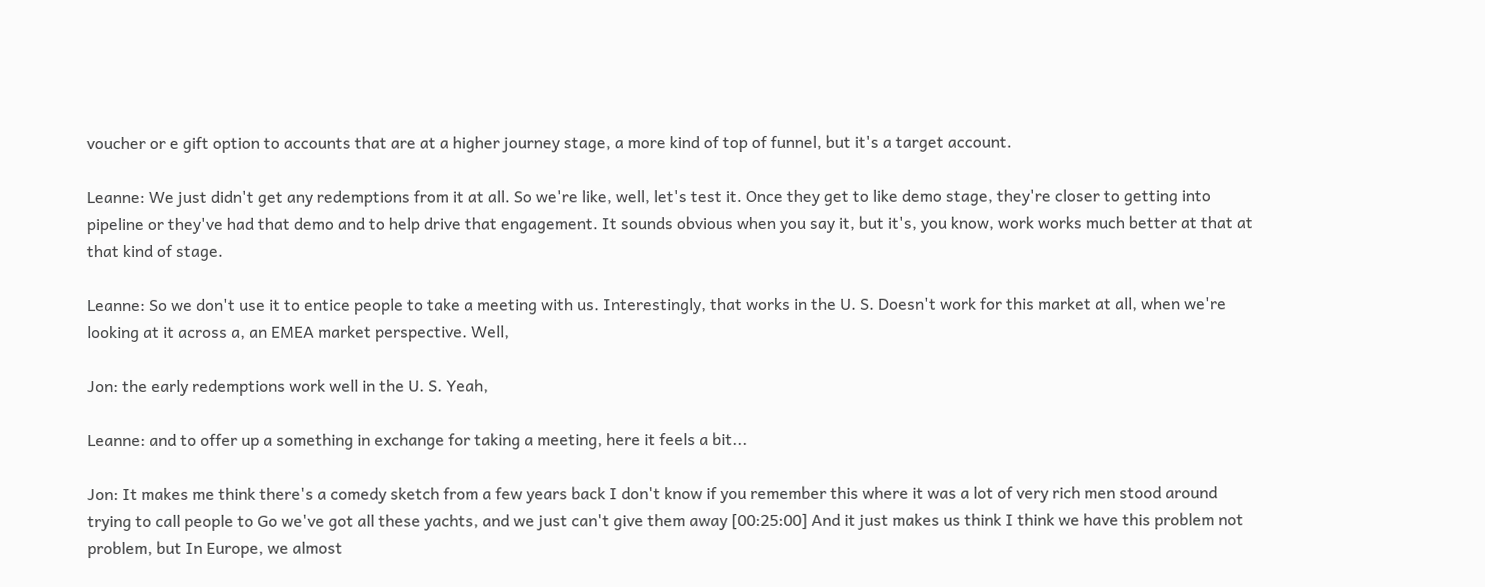voucher or e gift option to accounts that are at a higher journey stage, a more kind of top of funnel, but it's a target account.

Leanne: We just didn't get any redemptions from it at all. So we're like, well, let's test it. Once they get to like demo stage, they're closer to getting into pipeline or they've had that demo and to help drive that engagement. It sounds obvious when you say it, but it's, you know, work works much better at that at that kind of stage.

Leanne: So we don't use it to entice people to take a meeting with us. Interestingly, that works in the U. S. Doesn't work for this market at all, when we're looking at it across a, an EMEA market perspective. Well,

Jon: the early redemptions work well in the U. S. Yeah,

Leanne: and to offer up a something in exchange for taking a meeting, here it feels a bit...

Jon: It makes me think there's a comedy sketch from a few years back I don't know if you remember this where it was a lot of very rich men stood around trying to call people to Go we've got all these yachts, and we just can't give them away [00:25:00] And it just makes us think I think we have this problem not problem, but In Europe, we almost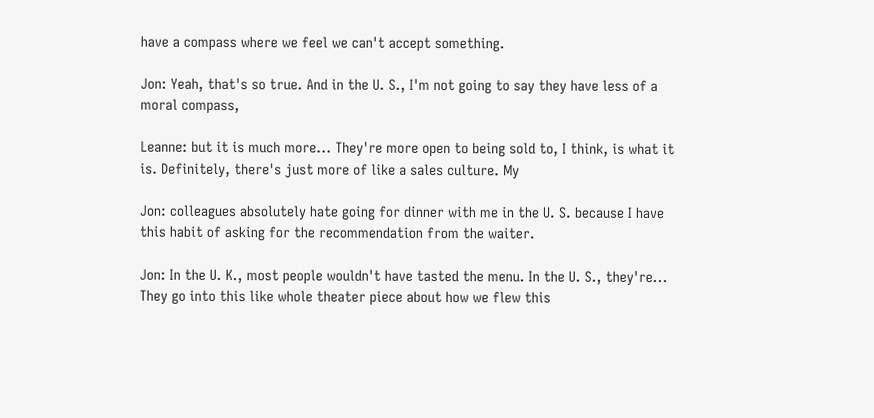have a compass where we feel we can't accept something.

Jon: Yeah, that's so true. And in the U. S., I'm not going to say they have less of a moral compass,

Leanne: but it is much more... They're more open to being sold to, I think, is what it is. Definitely, there's just more of like a sales culture. My

Jon: colleagues absolutely hate going for dinner with me in the U. S. because I have this habit of asking for the recommendation from the waiter.

Jon: In the U. K., most people wouldn't have tasted the menu. In the U. S., they're... They go into this like whole theater piece about how we flew this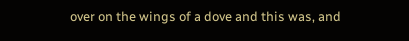over on the wings of a dove and this was, and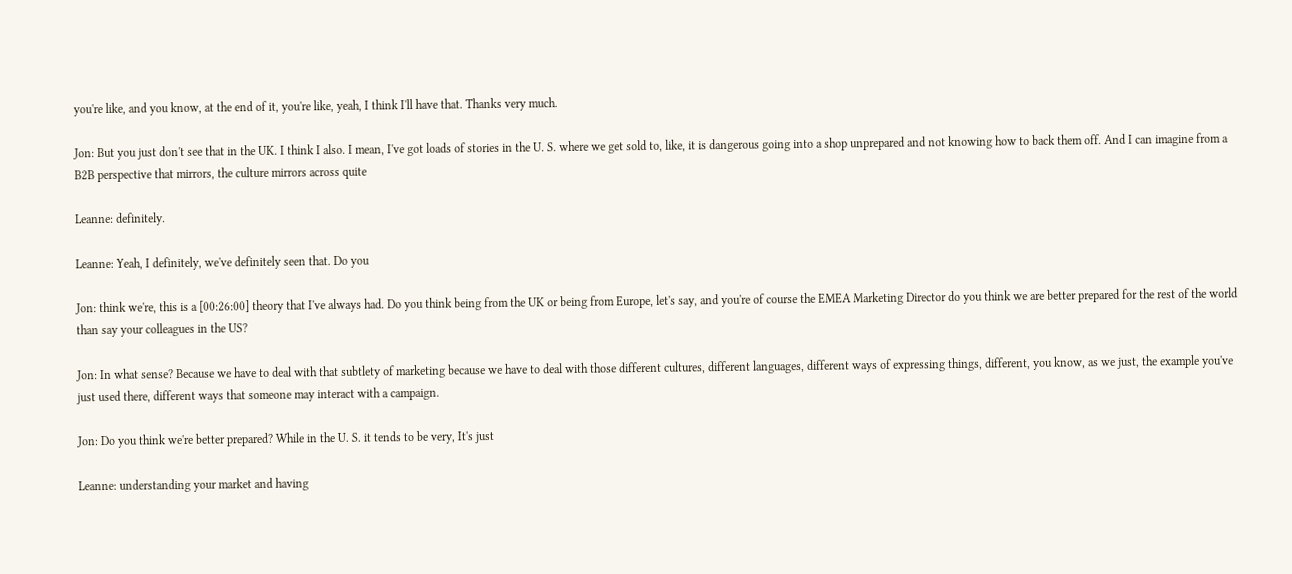you're like, and you know, at the end of it, you're like, yeah, I think I'll have that. Thanks very much.

Jon: But you just don't see that in the UK. I think I also. I mean, I've got loads of stories in the U. S. where we get sold to, like, it is dangerous going into a shop unprepared and not knowing how to back them off. And I can imagine from a B2B perspective that mirrors, the culture mirrors across quite

Leanne: definitely.

Leanne: Yeah, I definitely, we've definitely seen that. Do you

Jon: think we're, this is a [00:26:00] theory that I've always had. Do you think being from the UK or being from Europe, let's say, and you're of course the EMEA Marketing Director do you think we are better prepared for the rest of the world than say your colleagues in the US?

Jon: In what sense? Because we have to deal with that subtlety of marketing because we have to deal with those different cultures, different languages, different ways of expressing things, different, you know, as we just, the example you've just used there, different ways that someone may interact with a campaign.

Jon: Do you think we're better prepared? While in the U. S. it tends to be very, It's just

Leanne: understanding your market and having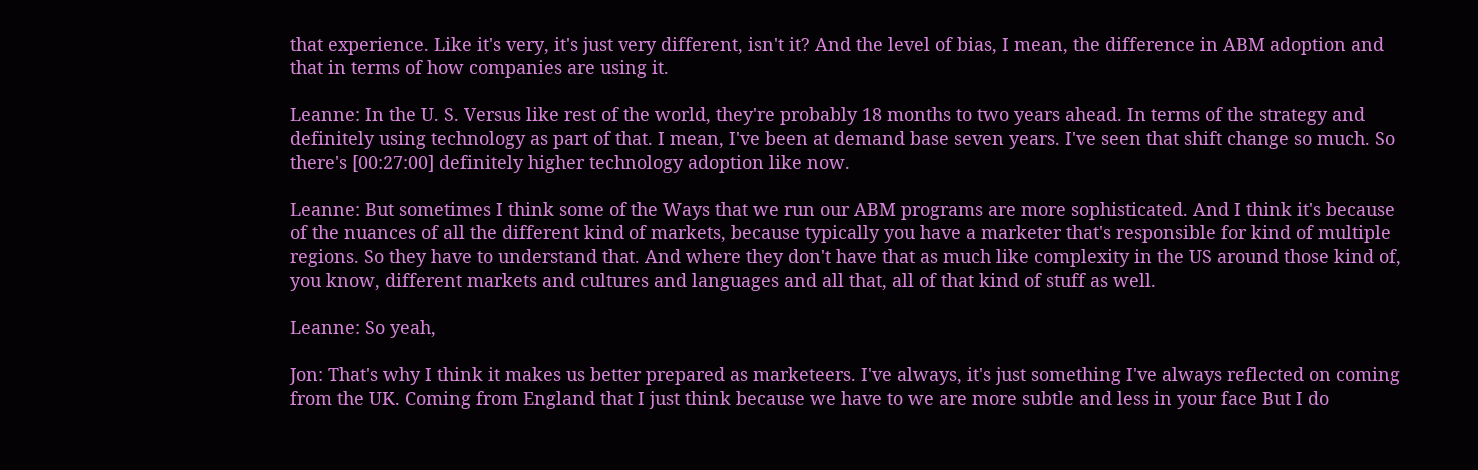that experience. Like it's very, it's just very different, isn't it? And the level of bias, I mean, the difference in ABM adoption and that in terms of how companies are using it.

Leanne: In the U. S. Versus like rest of the world, they're probably 18 months to two years ahead. In terms of the strategy and definitely using technology as part of that. I mean, I've been at demand base seven years. I've seen that shift change so much. So there's [00:27:00] definitely higher technology adoption like now.

Leanne: But sometimes I think some of the Ways that we run our ABM programs are more sophisticated. And I think it's because of the nuances of all the different kind of markets, because typically you have a marketer that's responsible for kind of multiple regions. So they have to understand that. And where they don't have that as much like complexity in the US around those kind of, you know, different markets and cultures and languages and all that, all of that kind of stuff as well.

Leanne: So yeah,

Jon: That's why I think it makes us better prepared as marketeers. I've always, it's just something I've always reflected on coming from the UK. Coming from England that I just think because we have to we are more subtle and less in your face But I do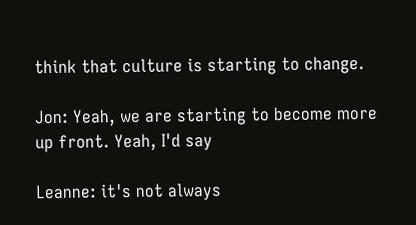think that culture is starting to change.

Jon: Yeah, we are starting to become more up front. Yeah, I'd say

Leanne: it's not always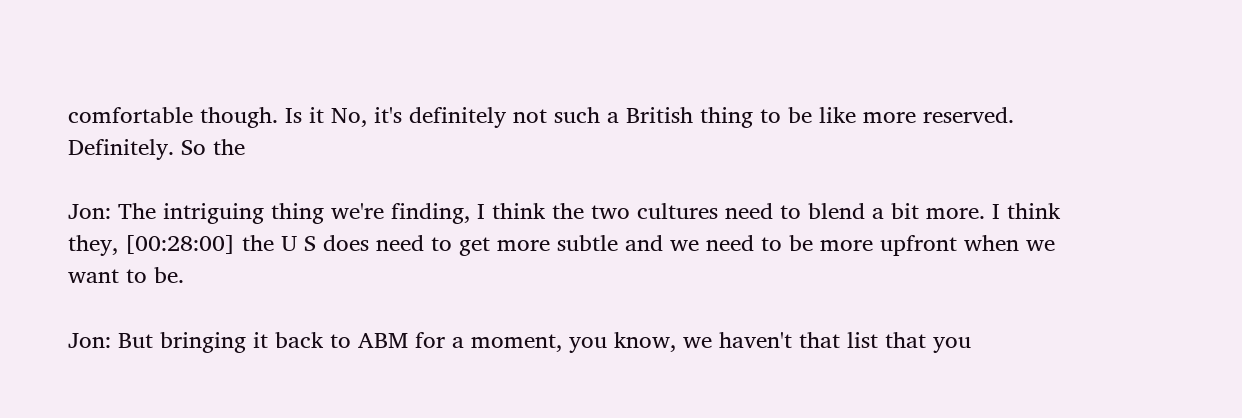comfortable though. Is it No, it's definitely not such a British thing to be like more reserved. Definitely. So the

Jon: The intriguing thing we're finding, I think the two cultures need to blend a bit more. I think they, [00:28:00] the U S does need to get more subtle and we need to be more upfront when we want to be.

Jon: But bringing it back to ABM for a moment, you know, we haven't that list that you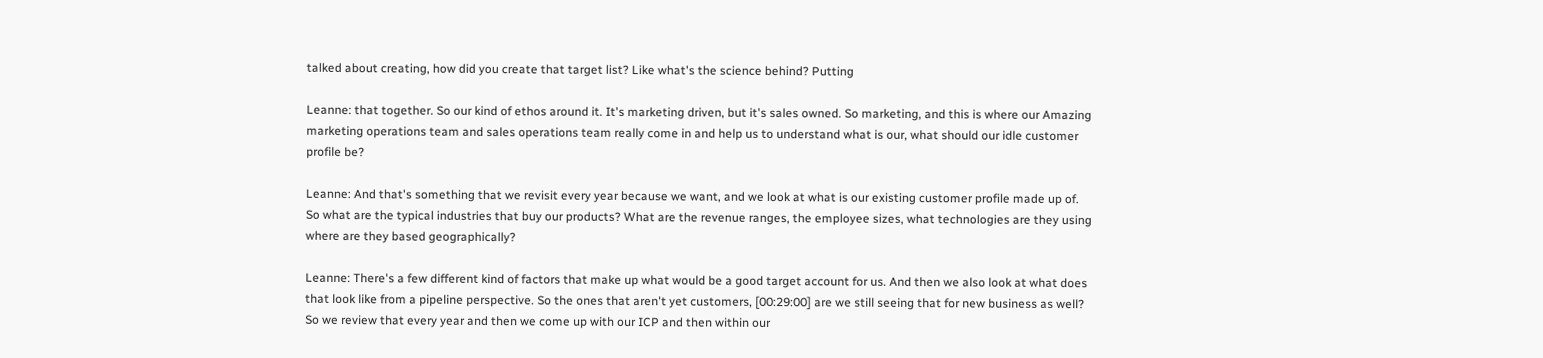talked about creating, how did you create that target list? Like what's the science behind? Putting

Leanne: that together. So our kind of ethos around it. It's marketing driven, but it's sales owned. So marketing, and this is where our Amazing marketing operations team and sales operations team really come in and help us to understand what is our, what should our idle customer profile be?

Leanne: And that's something that we revisit every year because we want, and we look at what is our existing customer profile made up of. So what are the typical industries that buy our products? What are the revenue ranges, the employee sizes, what technologies are they using where are they based geographically?

Leanne: There's a few different kind of factors that make up what would be a good target account for us. And then we also look at what does that look like from a pipeline perspective. So the ones that aren't yet customers, [00:29:00] are we still seeing that for new business as well? So we review that every year and then we come up with our ICP and then within our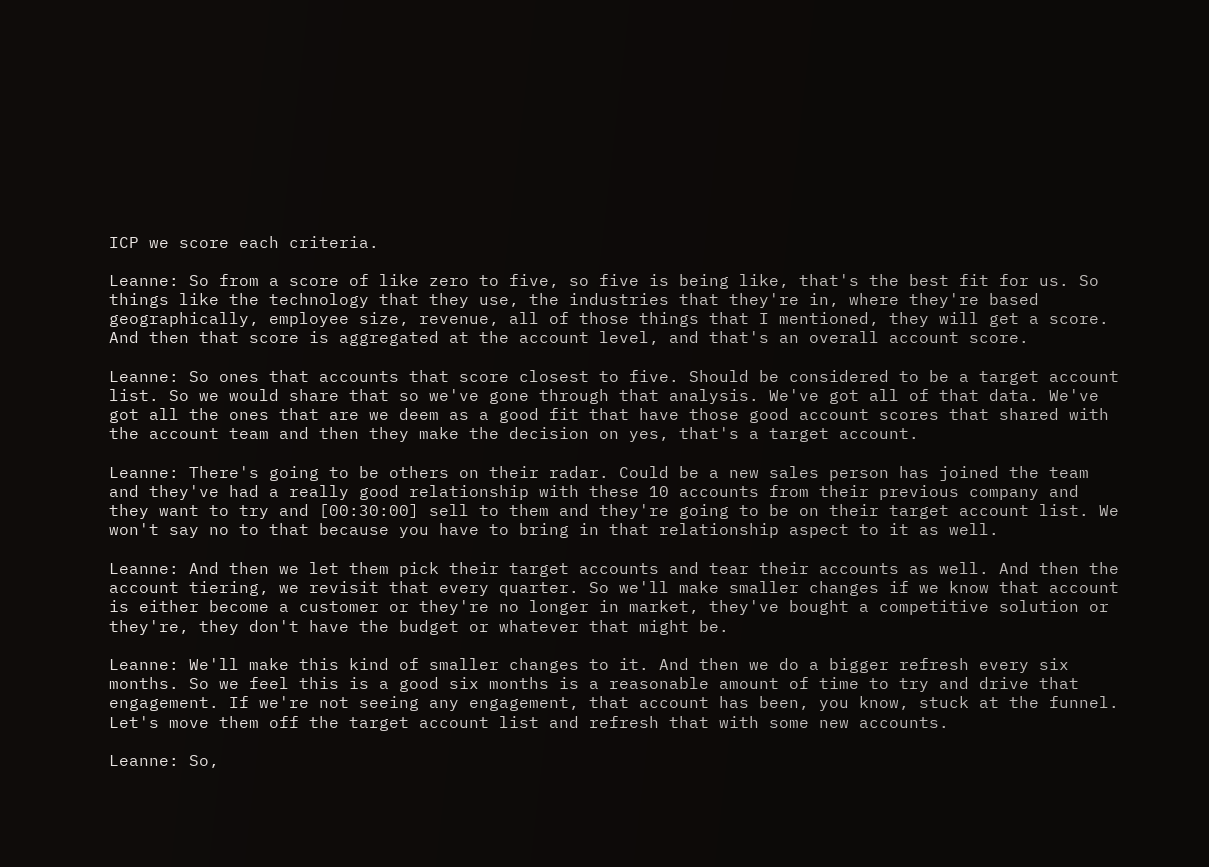ICP we score each criteria.

Leanne: So from a score of like zero to five, so five is being like, that's the best fit for us. So things like the technology that they use, the industries that they're in, where they're based geographically, employee size, revenue, all of those things that I mentioned, they will get a score. And then that score is aggregated at the account level, and that's an overall account score.

Leanne: So ones that accounts that score closest to five. Should be considered to be a target account list. So we would share that so we've gone through that analysis. We've got all of that data. We've got all the ones that are we deem as a good fit that have those good account scores that shared with the account team and then they make the decision on yes, that's a target account.

Leanne: There's going to be others on their radar. Could be a new sales person has joined the team and they've had a really good relationship with these 10 accounts from their previous company and they want to try and [00:30:00] sell to them and they're going to be on their target account list. We won't say no to that because you have to bring in that relationship aspect to it as well.

Leanne: And then we let them pick their target accounts and tear their accounts as well. And then the account tiering, we revisit that every quarter. So we'll make smaller changes if we know that account is either become a customer or they're no longer in market, they've bought a competitive solution or they're, they don't have the budget or whatever that might be.

Leanne: We'll make this kind of smaller changes to it. And then we do a bigger refresh every six months. So we feel this is a good six months is a reasonable amount of time to try and drive that engagement. If we're not seeing any engagement, that account has been, you know, stuck at the funnel. Let's move them off the target account list and refresh that with some new accounts.

Leanne: So,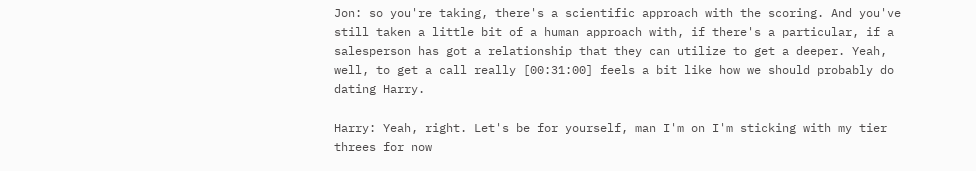Jon: so you're taking, there's a scientific approach with the scoring. And you've still taken a little bit of a human approach with, if there's a particular, if a salesperson has got a relationship that they can utilize to get a deeper. Yeah, well, to get a call really [00:31:00] feels a bit like how we should probably do dating Harry.

Harry: Yeah, right. Let's be for yourself, man I'm on I'm sticking with my tier threes for now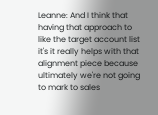Leanne: And I think that having that approach to like the target account list it's it really helps with that alignment piece because ultimately we're not going to mark to sales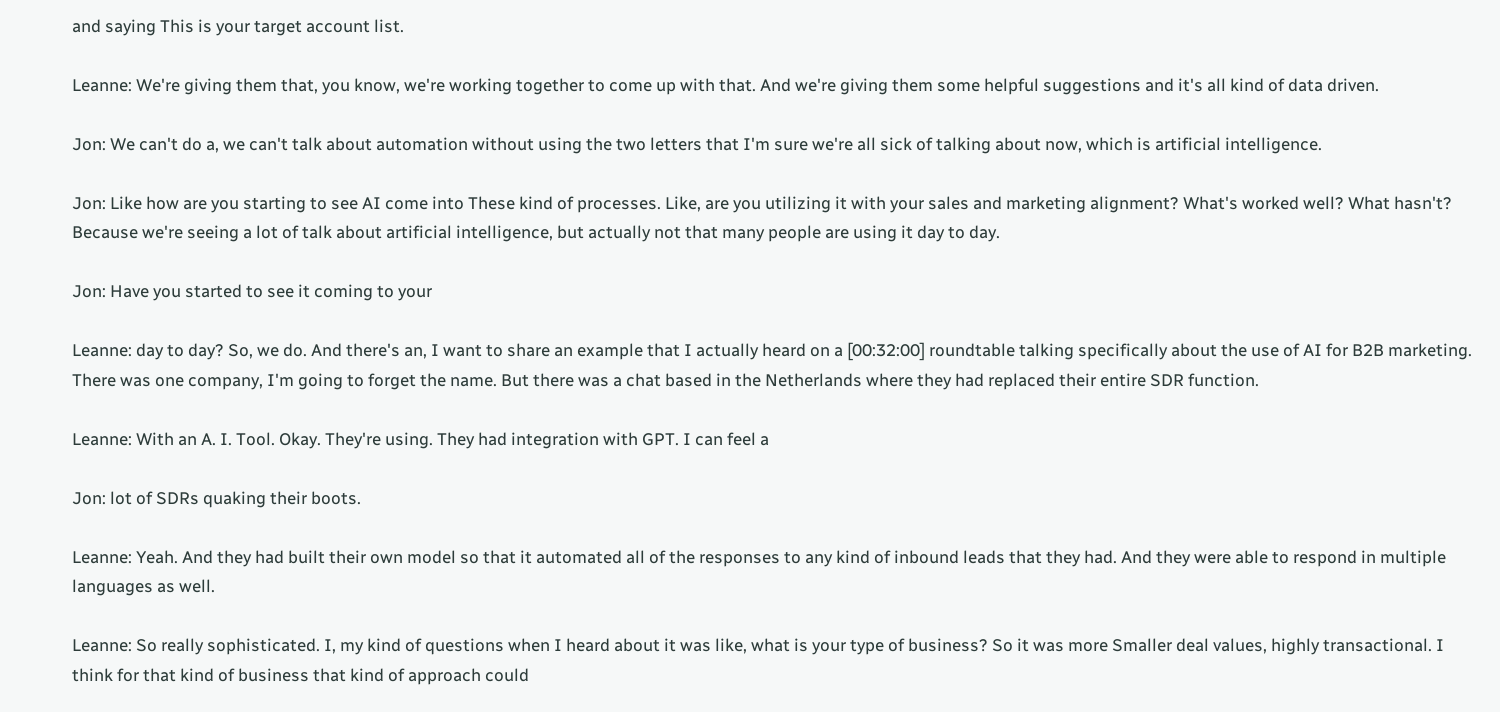and saying This is your target account list.

Leanne: We're giving them that, you know, we're working together to come up with that. And we're giving them some helpful suggestions and it's all kind of data driven.

Jon: We can't do a, we can't talk about automation without using the two letters that I'm sure we're all sick of talking about now, which is artificial intelligence.

Jon: Like how are you starting to see AI come into These kind of processes. Like, are you utilizing it with your sales and marketing alignment? What's worked well? What hasn't? Because we're seeing a lot of talk about artificial intelligence, but actually not that many people are using it day to day.

Jon: Have you started to see it coming to your

Leanne: day to day? So, we do. And there's an, I want to share an example that I actually heard on a [00:32:00] roundtable talking specifically about the use of AI for B2B marketing. There was one company, I'm going to forget the name. But there was a chat based in the Netherlands where they had replaced their entire SDR function.

Leanne: With an A. I. Tool. Okay. They're using. They had integration with GPT. I can feel a

Jon: lot of SDRs quaking their boots.

Leanne: Yeah. And they had built their own model so that it automated all of the responses to any kind of inbound leads that they had. And they were able to respond in multiple languages as well.

Leanne: So really sophisticated. I, my kind of questions when I heard about it was like, what is your type of business? So it was more Smaller deal values, highly transactional. I think for that kind of business that kind of approach could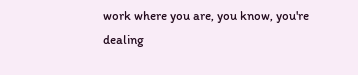work where you are, you know, you're dealing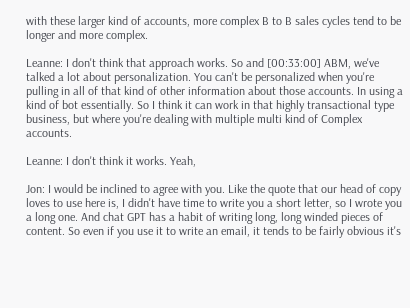with these larger kind of accounts, more complex B to B sales cycles tend to be longer and more complex.

Leanne: I don't think that approach works. So and [00:33:00] ABM, we've talked a lot about personalization. You can't be personalized when you're pulling in all of that kind of other information about those accounts. In using a kind of bot essentially. So I think it can work in that highly transactional type business, but where you're dealing with multiple multi kind of Complex accounts.

Leanne: I don't think it works. Yeah,

Jon: I would be inclined to agree with you. Like the quote that our head of copy loves to use here is, I didn't have time to write you a short letter, so I wrote you a long one. And chat GPT has a habit of writing long, long winded pieces of content. So even if you use it to write an email, it tends to be fairly obvious it's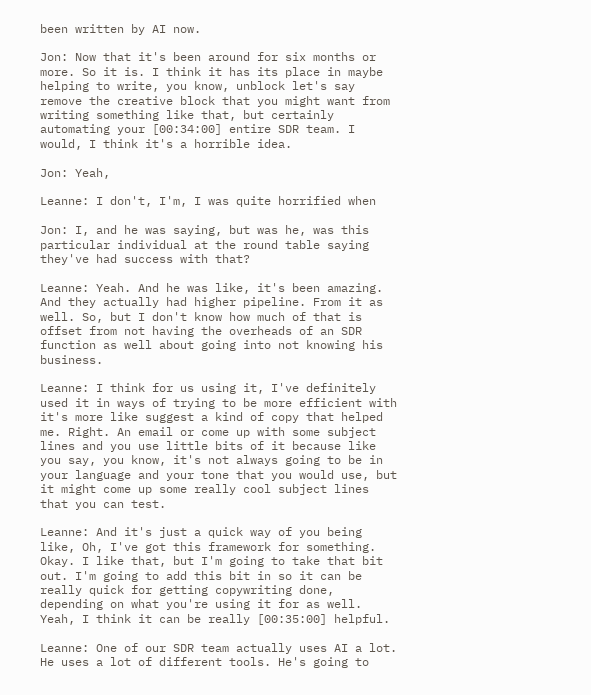been written by AI now.

Jon: Now that it's been around for six months or more. So it is. I think it has its place in maybe helping to write, you know, unblock let's say remove the creative block that you might want from writing something like that, but certainly automating your [00:34:00] entire SDR team. I would, I think it's a horrible idea.

Jon: Yeah,

Leanne: I don't, I'm, I was quite horrified when

Jon: I, and he was saying, but was he, was this particular individual at the round table saying they've had success with that?

Leanne: Yeah. And he was like, it's been amazing. And they actually had higher pipeline. From it as well. So, but I don't know how much of that is offset from not having the overheads of an SDR function as well about going into not knowing his business.

Leanne: I think for us using it, I've definitely used it in ways of trying to be more efficient with it's more like suggest a kind of copy that helped me. Right. An email or come up with some subject lines and you use little bits of it because like you say, you know, it's not always going to be in your language and your tone that you would use, but it might come up some really cool subject lines that you can test.

Leanne: And it's just a quick way of you being like, Oh, I've got this framework for something. Okay. I like that, but I'm going to take that bit out. I'm going to add this bit in so it can be really quick for getting copywriting done, depending on what you're using it for as well. Yeah, I think it can be really [00:35:00] helpful.

Leanne: One of our SDR team actually uses AI a lot. He uses a lot of different tools. He's going to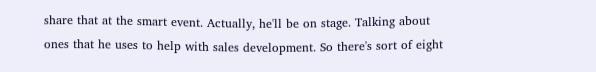share that at the smart event. Actually, he'll be on stage. Talking about ones that he uses to help with sales development. So there's sort of eight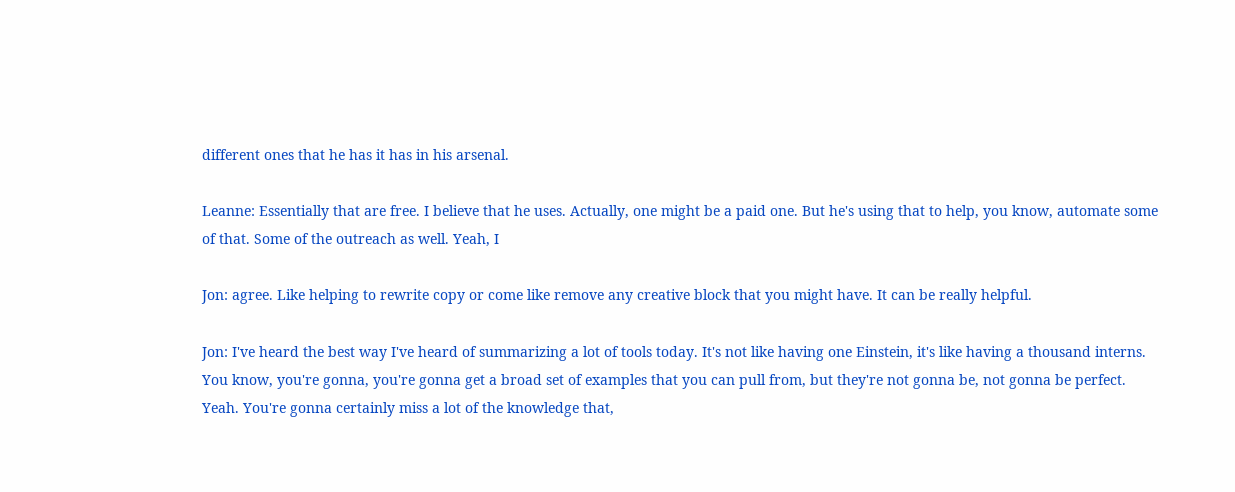different ones that he has it has in his arsenal.

Leanne: Essentially that are free. I believe that he uses. Actually, one might be a paid one. But he's using that to help, you know, automate some of that. Some of the outreach as well. Yeah, I

Jon: agree. Like helping to rewrite copy or come like remove any creative block that you might have. It can be really helpful.

Jon: I've heard the best way I've heard of summarizing a lot of tools today. It's not like having one Einstein, it's like having a thousand interns. You know, you're gonna, you're gonna get a broad set of examples that you can pull from, but they're not gonna be, not gonna be perfect. Yeah. You're gonna certainly miss a lot of the knowledge that,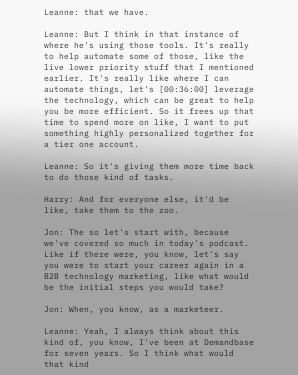Leanne: that we have.

Leanne: But I think in that instance of where he's using those tools. It's really to help automate some of those, like the live lower priority stuff that I mentioned earlier. It's really like where I can automate things, let's [00:36:00] leverage the technology, which can be great to help you be more efficient. So it frees up that time to spend more on like, I want to put something highly personalized together for a tier one account.

Leanne: So it's giving them more time back to do those kind of tasks.

Harry: And for everyone else, it'd be like, take them to the zoo.

Jon: The so let's start with, because we've covered so much in today's podcast. Like if there were, you know, let's say you were to start your career again in a B2B technology marketing, like what would be the initial steps you would take?

Jon: When, you know, as a marketeer.

Leanne: Yeah, I always think about this kind of, you know, I've been at Demandbase for seven years. So I think what would that kind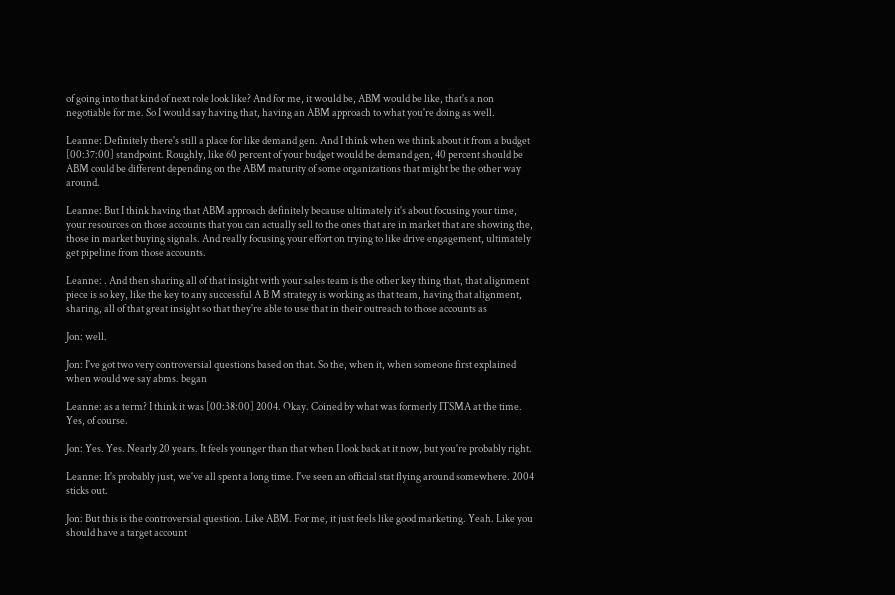of going into that kind of next role look like? And for me, it would be, ABM would be like, that's a non negotiable for me. So I would say having that, having an ABM approach to what you're doing as well.

Leanne: Definitely there's still a place for like demand gen. And I think when we think about it from a budget [00:37:00] standpoint. Roughly, like 60 percent of your budget would be demand gen, 40 percent should be ABM could be different depending on the ABM maturity of some organizations that might be the other way around.

Leanne: But I think having that ABM approach definitely because ultimately it's about focusing your time, your resources on those accounts that you can actually sell to the ones that are in market that are showing the, those in market buying signals. And really focusing your effort on trying to like drive engagement, ultimately get pipeline from those accounts.

Leanne: . And then sharing all of that insight with your sales team is the other key thing that, that alignment piece is so key, like the key to any successful A B M strategy is working as that team, having that alignment, sharing, all of that great insight so that they're able to use that in their outreach to those accounts as

Jon: well.

Jon: I've got two very controversial questions based on that. So the, when it, when someone first explained when would we say abms. began

Leanne: as a term? I think it was [00:38:00] 2004. Okay. Coined by what was formerly ITSMA at the time. Yes, of course.

Jon: Yes. Yes. Nearly 20 years. It feels younger than that when I look back at it now, but you're probably right.

Leanne: It's probably just, we've all spent a long time. I've seen an official stat flying around somewhere. 2004 sticks out.

Jon: But this is the controversial question. Like ABM. For me, it just feels like good marketing. Yeah. Like you should have a target account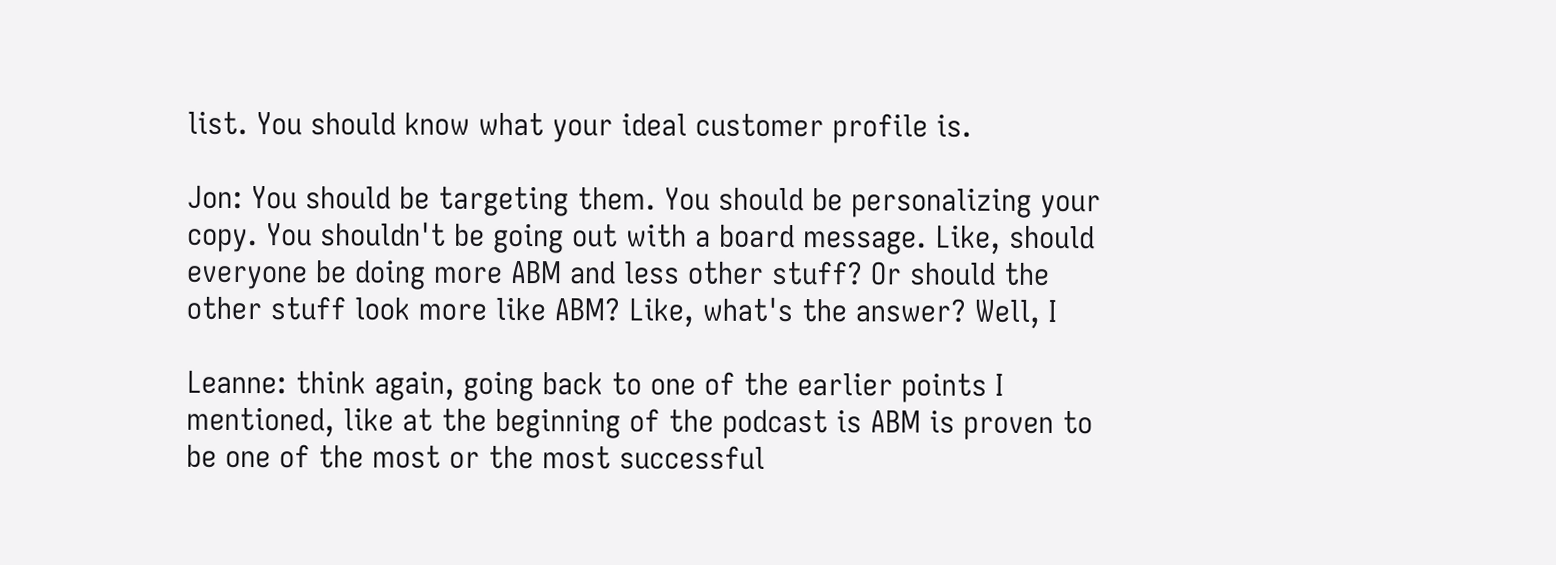list. You should know what your ideal customer profile is.

Jon: You should be targeting them. You should be personalizing your copy. You shouldn't be going out with a board message. Like, should everyone be doing more ABM and less other stuff? Or should the other stuff look more like ABM? Like, what's the answer? Well, I

Leanne: think again, going back to one of the earlier points I mentioned, like at the beginning of the podcast is ABM is proven to be one of the most or the most successful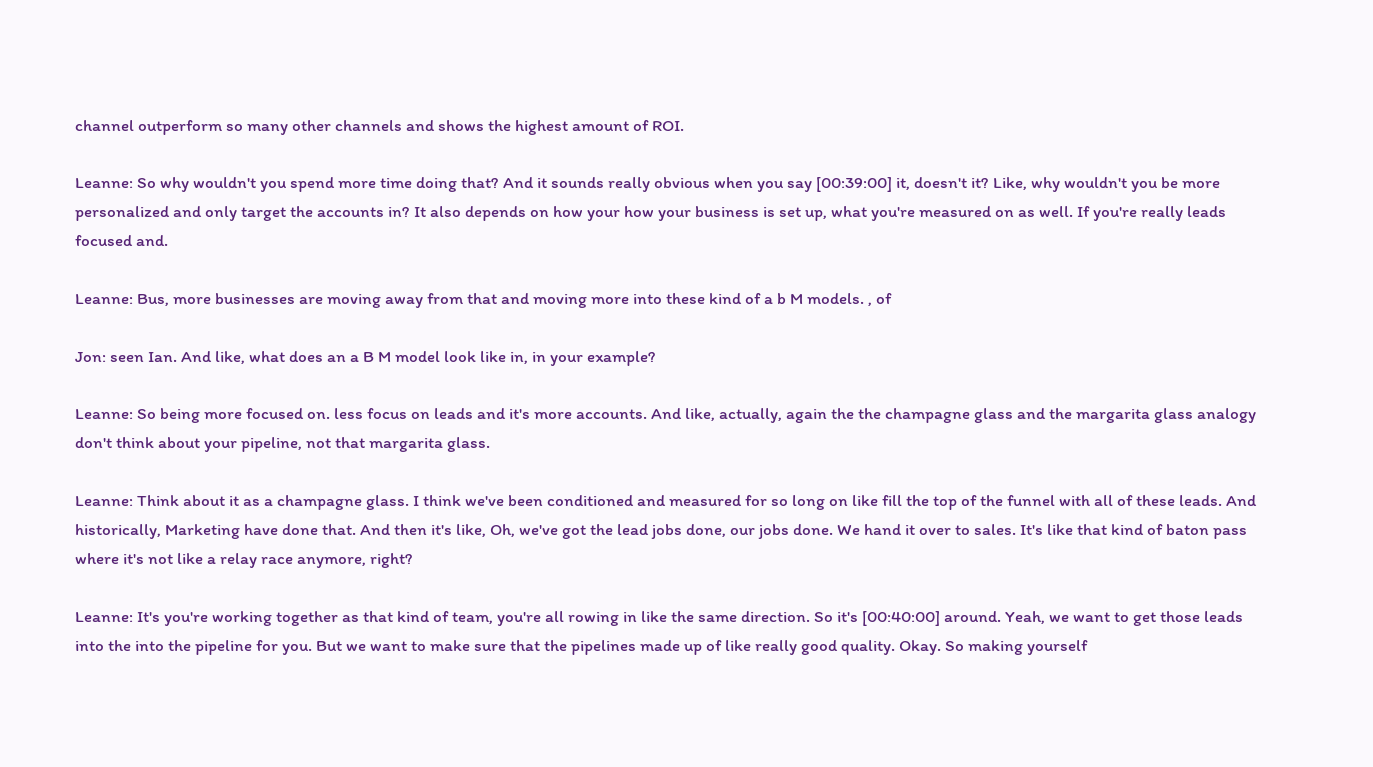channel outperform so many other channels and shows the highest amount of ROI.

Leanne: So why wouldn't you spend more time doing that? And it sounds really obvious when you say [00:39:00] it, doesn't it? Like, why wouldn't you be more personalized and only target the accounts in? It also depends on how your how your business is set up, what you're measured on as well. If you're really leads focused and.

Leanne: Bus, more businesses are moving away from that and moving more into these kind of a b M models. , of

Jon: seen Ian. And like, what does an a B M model look like in, in your example?

Leanne: So being more focused on. less focus on leads and it's more accounts. And like, actually, again the the champagne glass and the margarita glass analogy don't think about your pipeline, not that margarita glass.

Leanne: Think about it as a champagne glass. I think we've been conditioned and measured for so long on like fill the top of the funnel with all of these leads. And historically, Marketing have done that. And then it's like, Oh, we've got the lead jobs done, our jobs done. We hand it over to sales. It's like that kind of baton pass where it's not like a relay race anymore, right?

Leanne: It's you're working together as that kind of team, you're all rowing in like the same direction. So it's [00:40:00] around. Yeah, we want to get those leads into the into the pipeline for you. But we want to make sure that the pipelines made up of like really good quality. Okay. So making yourself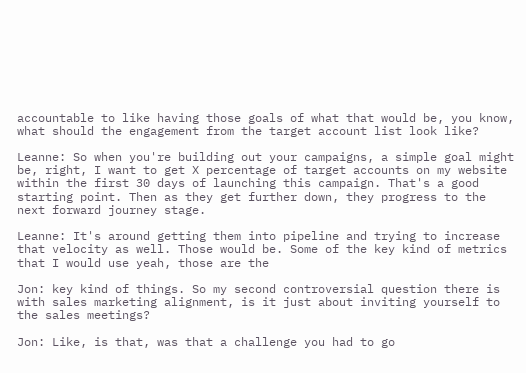accountable to like having those goals of what that would be, you know, what should the engagement from the target account list look like?

Leanne: So when you're building out your campaigns, a simple goal might be, right, I want to get X percentage of target accounts on my website within the first 30 days of launching this campaign. That's a good starting point. Then as they get further down, they progress to the next forward journey stage.

Leanne: It's around getting them into pipeline and trying to increase that velocity as well. Those would be. Some of the key kind of metrics that I would use yeah, those are the

Jon: key kind of things. So my second controversial question there is with sales marketing alignment, is it just about inviting yourself to the sales meetings?

Jon: Like, is that, was that a challenge you had to go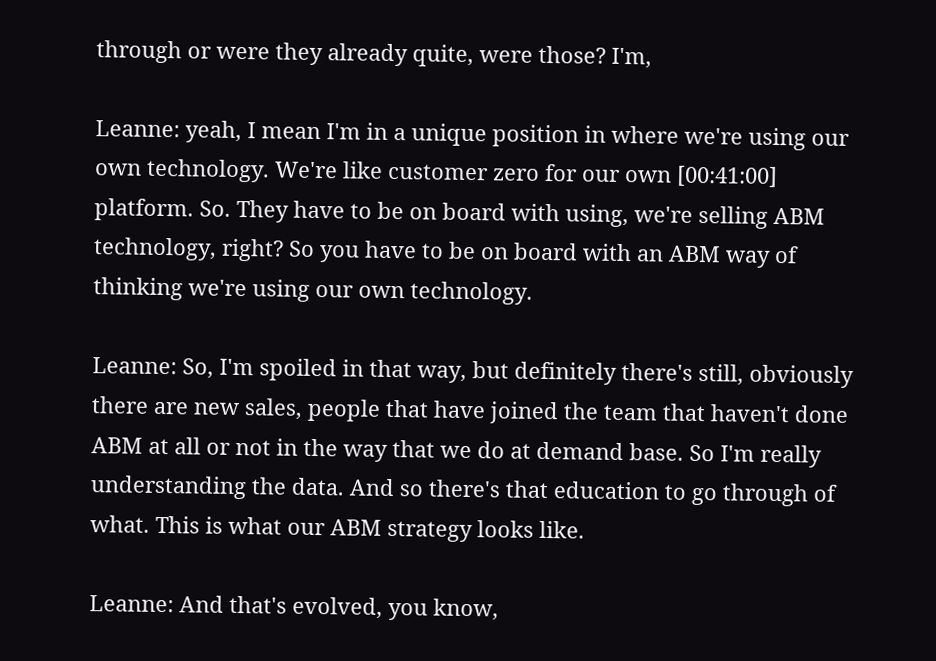through or were they already quite, were those? I'm,

Leanne: yeah, I mean I'm in a unique position in where we're using our own technology. We're like customer zero for our own [00:41:00] platform. So. They have to be on board with using, we're selling ABM technology, right? So you have to be on board with an ABM way of thinking we're using our own technology.

Leanne: So, I'm spoiled in that way, but definitely there's still, obviously there are new sales, people that have joined the team that haven't done ABM at all or not in the way that we do at demand base. So I'm really understanding the data. And so there's that education to go through of what. This is what our ABM strategy looks like.

Leanne: And that's evolved, you know,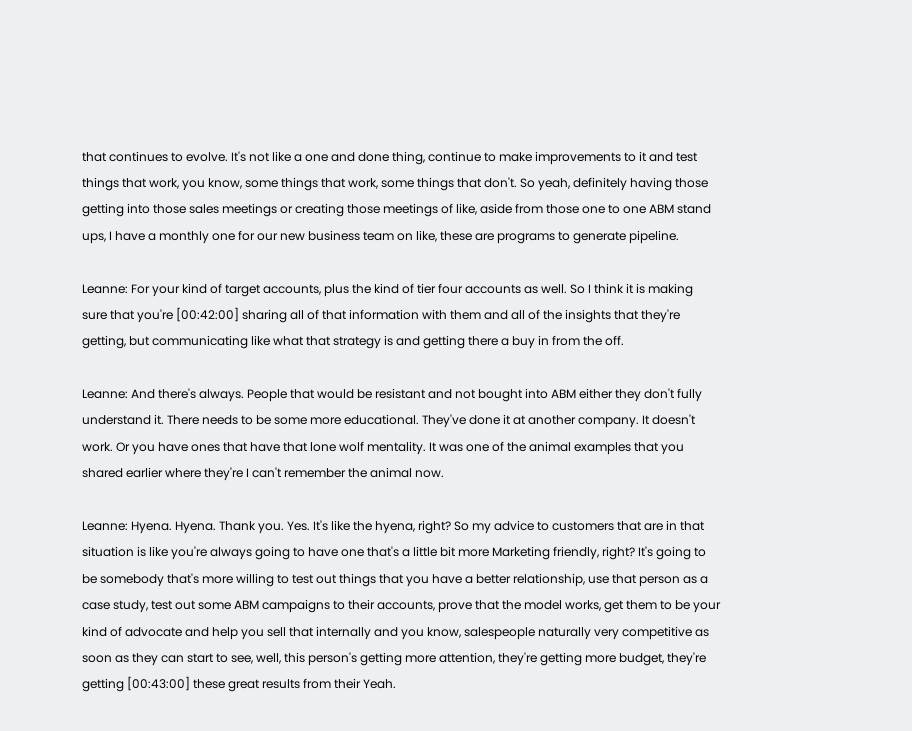that continues to evolve. It's not like a one and done thing, continue to make improvements to it and test things that work, you know, some things that work, some things that don't. So yeah, definitely having those getting into those sales meetings or creating those meetings of like, aside from those one to one ABM stand ups, I have a monthly one for our new business team on like, these are programs to generate pipeline.

Leanne: For your kind of target accounts, plus the kind of tier four accounts as well. So I think it is making sure that you're [00:42:00] sharing all of that information with them and all of the insights that they're getting, but communicating like what that strategy is and getting there a buy in from the off.

Leanne: And there's always. People that would be resistant and not bought into ABM either they don't fully understand it. There needs to be some more educational. They've done it at another company. It doesn't work. Or you have ones that have that lone wolf mentality. It was one of the animal examples that you shared earlier where they're I can't remember the animal now.

Leanne: Hyena. Hyena. Thank you. Yes. It's like the hyena, right? So my advice to customers that are in that situation is like you're always going to have one that's a little bit more Marketing friendly, right? It's going to be somebody that's more willing to test out things that you have a better relationship, use that person as a case study, test out some ABM campaigns to their accounts, prove that the model works, get them to be your kind of advocate and help you sell that internally and you know, salespeople naturally very competitive as soon as they can start to see, well, this person's getting more attention, they're getting more budget, they're getting [00:43:00] these great results from their Yeah.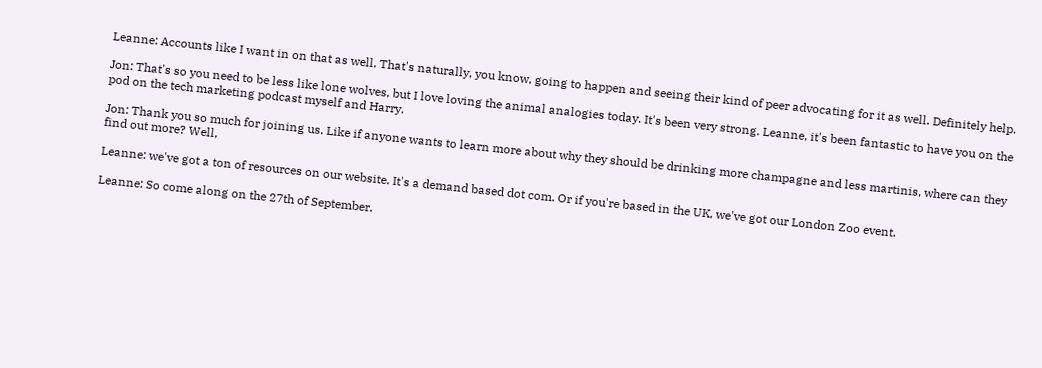Leanne: Accounts like I want in on that as well. That's naturally, you know, going to happen and seeing their kind of peer advocating for it as well. Definitely help.

Jon: That's so you need to be less like lone wolves, but I love loving the animal analogies today. It's been very strong. Leanne, it's been fantastic to have you on the pod on the tech marketing podcast myself and Harry.

Jon: Thank you so much for joining us. Like if anyone wants to learn more about why they should be drinking more champagne and less martinis, where can they find out more? Well,

Leanne: we've got a ton of resources on our website. It's a demand based dot com. Or if you're based in the UK, we've got our London Zoo event.

Leanne: So come along on the 27th of September.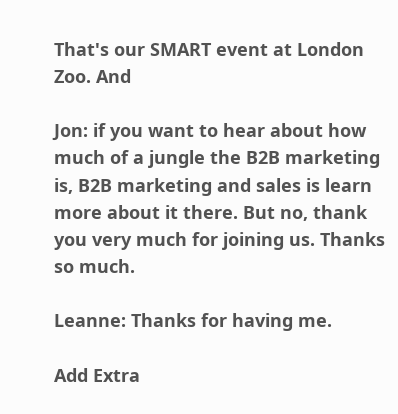That's our SMART event at London Zoo. And

Jon: if you want to hear about how much of a jungle the B2B marketing is, B2B marketing and sales is learn more about it there. But no, thank you very much for joining us. Thanks so much.

Leanne: Thanks for having me.

Add Extra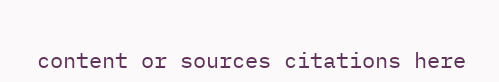content or sources citations here